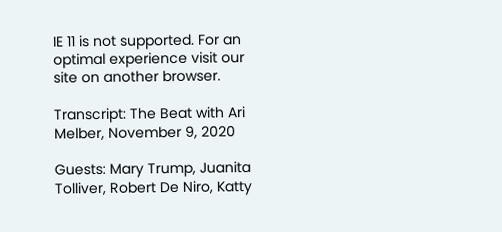IE 11 is not supported. For an optimal experience visit our site on another browser.

Transcript: The Beat with Ari Melber, November 9, 2020

Guests: Mary Trump, Juanita Tolliver, Robert De Niro, Katty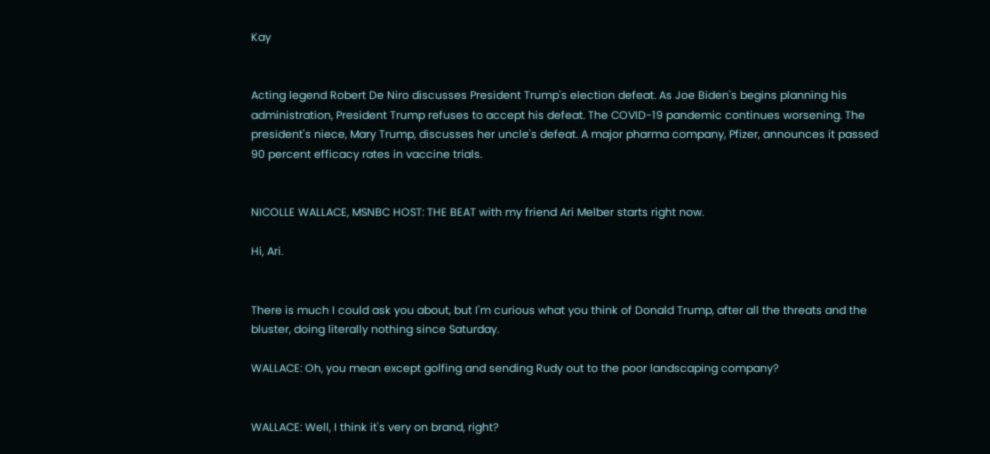Kay


Acting legend Robert De Niro discusses President Trump's election defeat. As Joe Biden's begins planning his administration, President Trump refuses to accept his defeat. The COVID-19 pandemic continues worsening. The president's niece, Mary Trump, discusses her uncle's defeat. A major pharma company, Pfizer, announces it passed 90 percent efficacy rates in vaccine trials.


NICOLLE WALLACE, MSNBC HOST: THE BEAT with my friend Ari Melber starts right now.

Hi, Ari.


There is much I could ask you about, but I'm curious what you think of Donald Trump, after all the threats and the bluster, doing literally nothing since Saturday.

WALLACE: Oh, you mean except golfing and sending Rudy out to the poor landscaping company?


WALLACE: Well, I think it's very on brand, right?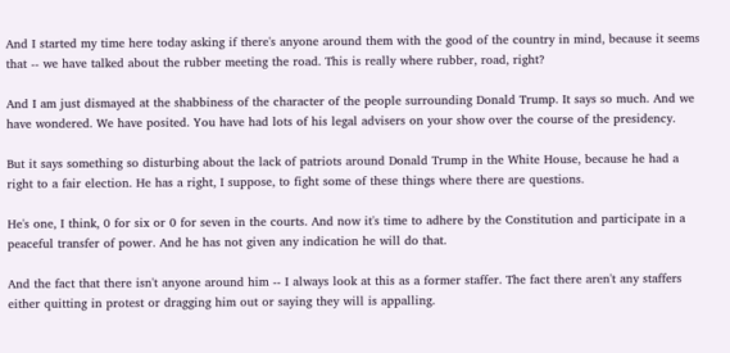And I started my time here today asking if there's anyone around them with the good of the country in mind, because it seems that -- we have talked about the rubber meeting the road. This is really where rubber, road, right?

And I am just dismayed at the shabbiness of the character of the people surrounding Donald Trump. It says so much. And we have wondered. We have posited. You have had lots of his legal advisers on your show over the course of the presidency.

But it says something so disturbing about the lack of patriots around Donald Trump in the White House, because he had a right to a fair election. He has a right, I suppose, to fight some of these things where there are questions.

He's one, I think, 0 for six or 0 for seven in the courts. And now it's time to adhere by the Constitution and participate in a peaceful transfer of power. And he has not given any indication he will do that.

And the fact that there isn't anyone around him -- I always look at this as a former staffer. The fact there aren't any staffers either quitting in protest or dragging him out or saying they will is appalling.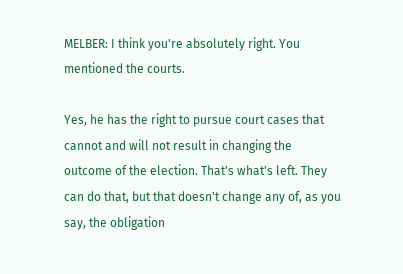MELBER: I think you're absolutely right. You mentioned the courts.

Yes, he has the right to pursue court cases that cannot and will not result in changing the outcome of the election. That's what's left. They can do that, but that doesn't change any of, as you say, the obligation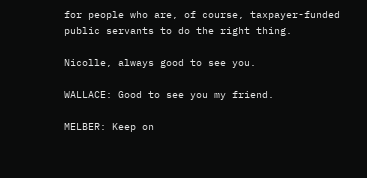for people who are, of course, taxpayer-funded public servants to do the right thing.

Nicolle, always good to see you.

WALLACE: Good to see you my friend.

MELBER: Keep on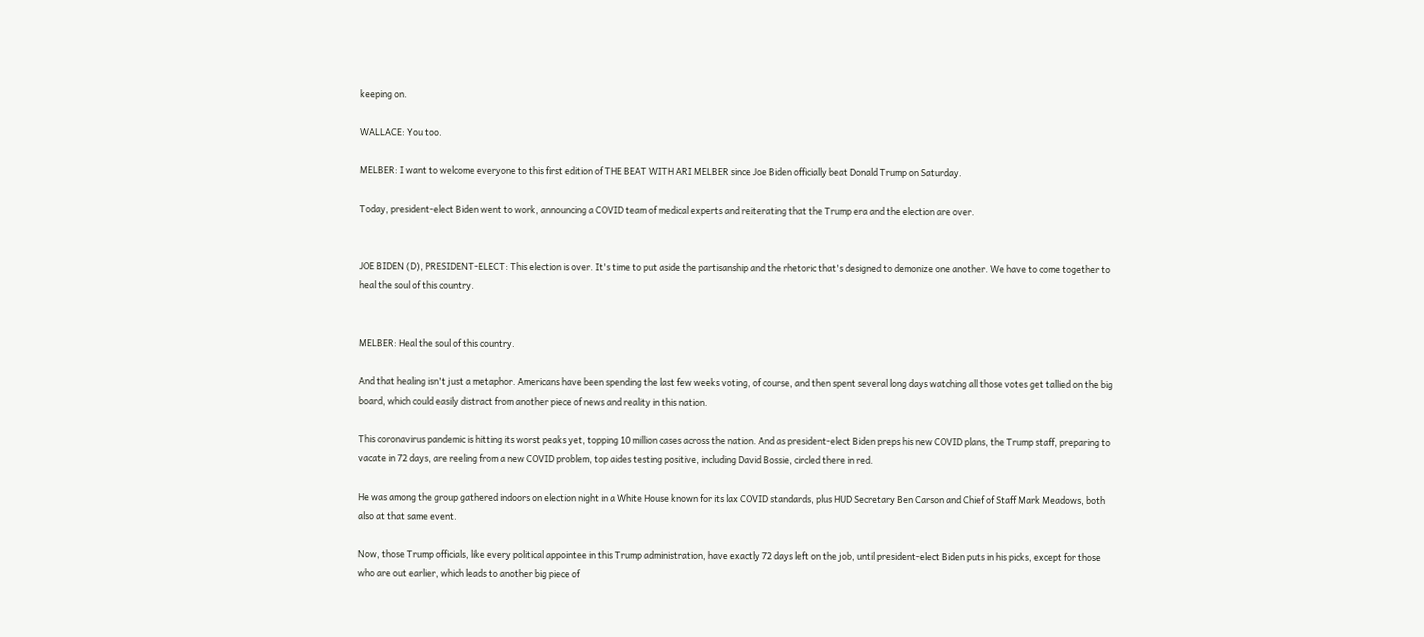keeping on.

WALLACE: You too.

MELBER: I want to welcome everyone to this first edition of THE BEAT WITH ARI MELBER since Joe Biden officially beat Donald Trump on Saturday.

Today, president-elect Biden went to work, announcing a COVID team of medical experts and reiterating that the Trump era and the election are over.


JOE BIDEN (D), PRESIDENT-ELECT: This election is over. It's time to put aside the partisanship and the rhetoric that's designed to demonize one another. We have to come together to heal the soul of this country.


MELBER: Heal the soul of this country.

And that healing isn't just a metaphor. Americans have been spending the last few weeks voting, of course, and then spent several long days watching all those votes get tallied on the big board, which could easily distract from another piece of news and reality in this nation.

This coronavirus pandemic is hitting its worst peaks yet, topping 10 million cases across the nation. And as president-elect Biden preps his new COVID plans, the Trump staff, preparing to vacate in 72 days, are reeling from a new COVID problem, top aides testing positive, including David Bossie, circled there in red.

He was among the group gathered indoors on election night in a White House known for its lax COVID standards, plus HUD Secretary Ben Carson and Chief of Staff Mark Meadows, both also at that same event.

Now, those Trump officials, like every political appointee in this Trump administration, have exactly 72 days left on the job, until president-elect Biden puts in his picks, except for those who are out earlier, which leads to another big piece of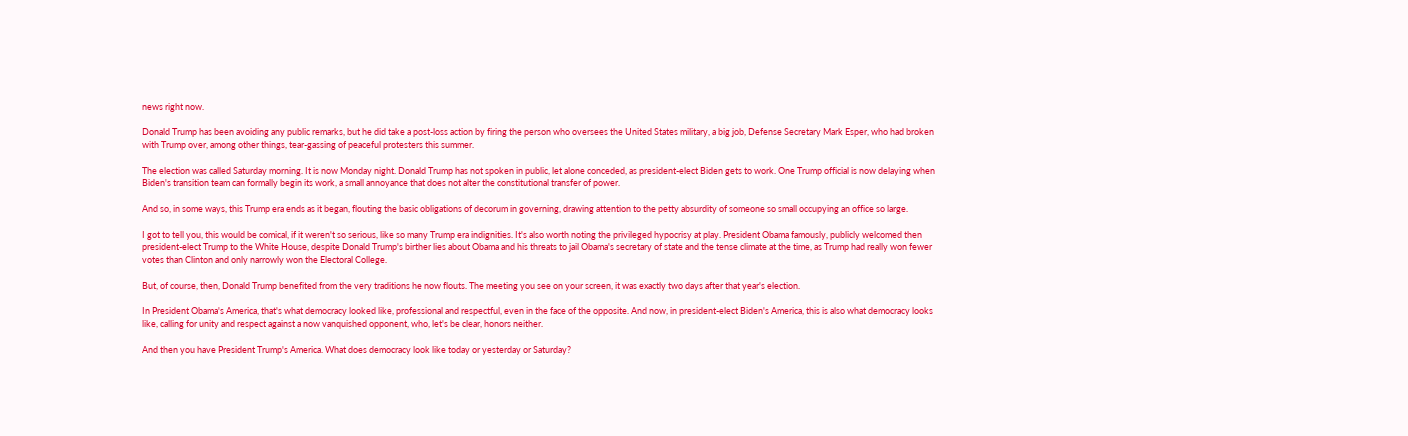news right now.

Donald Trump has been avoiding any public remarks, but he did take a post-loss action by firing the person who oversees the United States military, a big job, Defense Secretary Mark Esper, who had broken with Trump over, among other things, tear-gassing of peaceful protesters this summer.

The election was called Saturday morning. It is now Monday night. Donald Trump has not spoken in public, let alone conceded, as president-elect Biden gets to work. One Trump official is now delaying when Biden's transition team can formally begin its work, a small annoyance that does not alter the constitutional transfer of power.

And so, in some ways, this Trump era ends as it began, flouting the basic obligations of decorum in governing, drawing attention to the petty absurdity of someone so small occupying an office so large.

I got to tell you, this would be comical, if it weren't so serious, like so many Trump era indignities. It's also worth noting the privileged hypocrisy at play. President Obama famously, publicly welcomed then president-elect Trump to the White House, despite Donald Trump's birther lies about Obama and his threats to jail Obama's secretary of state and the tense climate at the time, as Trump had really won fewer votes than Clinton and only narrowly won the Electoral College.

But, of course, then, Donald Trump benefited from the very traditions he now flouts. The meeting you see on your screen, it was exactly two days after that year's election.

In President Obama's America, that's what democracy looked like, professional and respectful, even in the face of the opposite. And now, in president-elect Biden's America, this is also what democracy looks like, calling for unity and respect against a now vanquished opponent, who, let's be clear, honors neither.

And then you have President Trump's America. What does democracy look like today or yesterday or Saturday?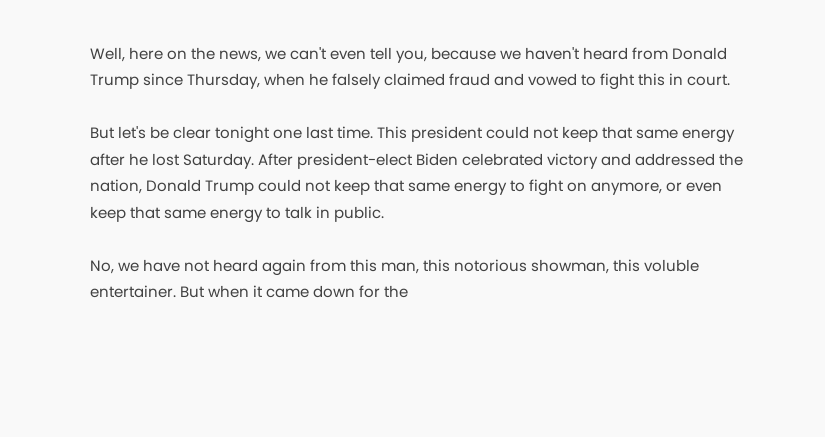Well, here on the news, we can't even tell you, because we haven't heard from Donald Trump since Thursday, when he falsely claimed fraud and vowed to fight this in court.

But let's be clear tonight one last time. This president could not keep that same energy after he lost Saturday. After president-elect Biden celebrated victory and addressed the nation, Donald Trump could not keep that same energy to fight on anymore, or even keep that same energy to talk in public.

No, we have not heard again from this man, this notorious showman, this voluble entertainer. But when it came down for the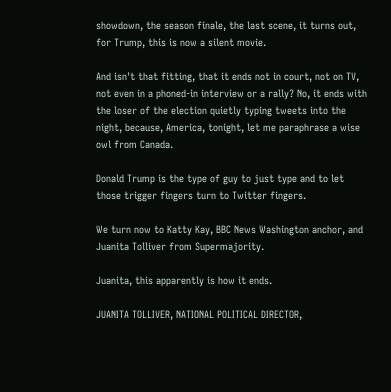showdown, the season finale, the last scene, it turns out, for Trump, this is now a silent movie.

And isn't that fitting, that it ends not in court, not on TV, not even in a phoned-in interview or a rally? No, it ends with the loser of the election quietly typing tweets into the night, because, America, tonight, let me paraphrase a wise owl from Canada.

Donald Trump is the type of guy to just type and to let those trigger fingers turn to Twitter fingers.

We turn now to Katty Kay, BBC News Washington anchor, and Juanita Tolliver from Supermajority.

Juanita, this apparently is how it ends.

JUANITA TOLLIVER, NATIONAL POLITICAL DIRECTOR,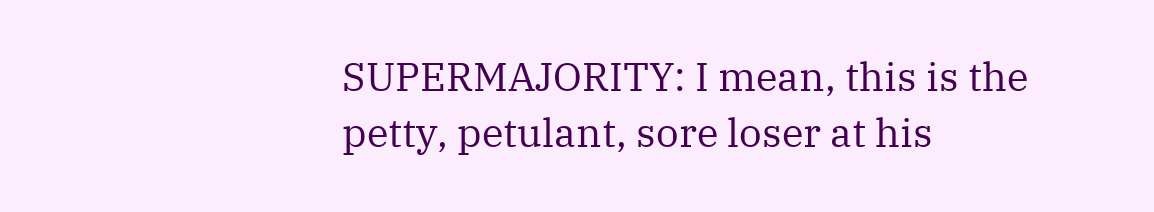SUPERMAJORITY: I mean, this is the petty, petulant, sore loser at his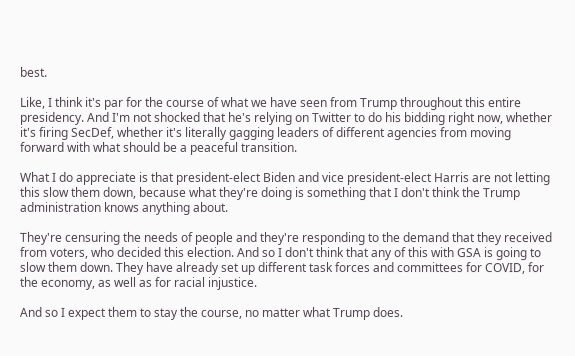best.

Like, I think it's par for the course of what we have seen from Trump throughout this entire presidency. And I'm not shocked that he's relying on Twitter to do his bidding right now, whether it's firing SecDef, whether it's literally gagging leaders of different agencies from moving forward with what should be a peaceful transition.

What I do appreciate is that president-elect Biden and vice president-elect Harris are not letting this slow them down, because what they're doing is something that I don't think the Trump administration knows anything about.

They're censuring the needs of people and they're responding to the demand that they received from voters, who decided this election. And so I don't think that any of this with GSA is going to slow them down. They have already set up different task forces and committees for COVID, for the economy, as well as for racial injustice.

And so I expect them to stay the course, no matter what Trump does.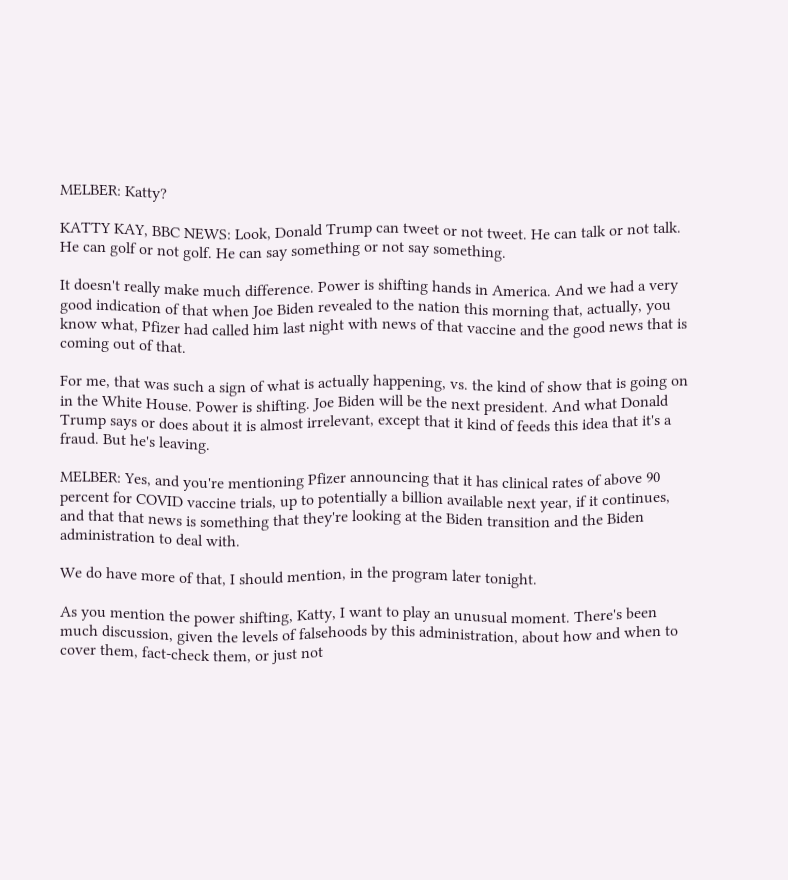MELBER: Katty?

KATTY KAY, BBC NEWS: Look, Donald Trump can tweet or not tweet. He can talk or not talk. He can golf or not golf. He can say something or not say something.

It doesn't really make much difference. Power is shifting hands in America. And we had a very good indication of that when Joe Biden revealed to the nation this morning that, actually, you know what, Pfizer had called him last night with news of that vaccine and the good news that is coming out of that.

For me, that was such a sign of what is actually happening, vs. the kind of show that is going on in the White House. Power is shifting. Joe Biden will be the next president. And what Donald Trump says or does about it is almost irrelevant, except that it kind of feeds this idea that it's a fraud. But he's leaving.

MELBER: Yes, and you're mentioning Pfizer announcing that it has clinical rates of above 90 percent for COVID vaccine trials, up to potentially a billion available next year, if it continues, and that that news is something that they're looking at the Biden transition and the Biden administration to deal with.

We do have more of that, I should mention, in the program later tonight.

As you mention the power shifting, Katty, I want to play an unusual moment. There's been much discussion, given the levels of falsehoods by this administration, about how and when to cover them, fact-check them, or just not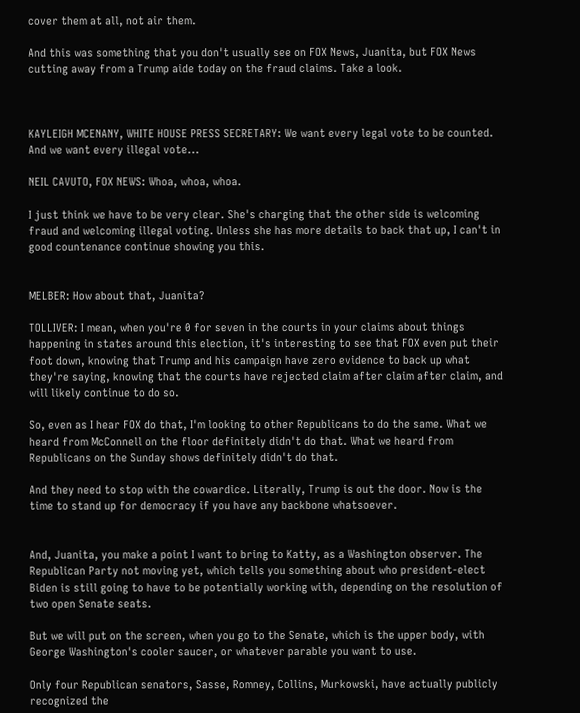cover them at all, not air them.

And this was something that you don't usually see on FOX News, Juanita, but FOX News cutting away from a Trump aide today on the fraud claims. Take a look.



KAYLEIGH MCENANY, WHITE HOUSE PRESS SECRETARY: We want every legal vote to be counted. And we want every illegal vote...

NEIL CAVUTO, FOX NEWS: Whoa, whoa, whoa.

I just think we have to be very clear. She's charging that the other side is welcoming fraud and welcoming illegal voting. Unless she has more details to back that up, I can't in good countenance continue showing you this.


MELBER: How about that, Juanita?

TOLLIVER: I mean, when you're 0 for seven in the courts in your claims about things happening in states around this election, it's interesting to see that FOX even put their foot down, knowing that Trump and his campaign have zero evidence to back up what they're saying, knowing that the courts have rejected claim after claim after claim, and will likely continue to do so.

So, even as I hear FOX do that, I'm looking to other Republicans to do the same. What we heard from McConnell on the floor definitely didn't do that. What we heard from Republicans on the Sunday shows definitely didn't do that.

And they need to stop with the cowardice. Literally, Trump is out the door. Now is the time to stand up for democracy if you have any backbone whatsoever.


And, Juanita, you make a point I want to bring to Katty, as a Washington observer. The Republican Party not moving yet, which tells you something about who president-elect Biden is still going to have to be potentially working with, depending on the resolution of two open Senate seats.

But we will put on the screen, when you go to the Senate, which is the upper body, with George Washington's cooler saucer, or whatever parable you want to use.

Only four Republican senators, Sasse, Romney, Collins, Murkowski, have actually publicly recognized the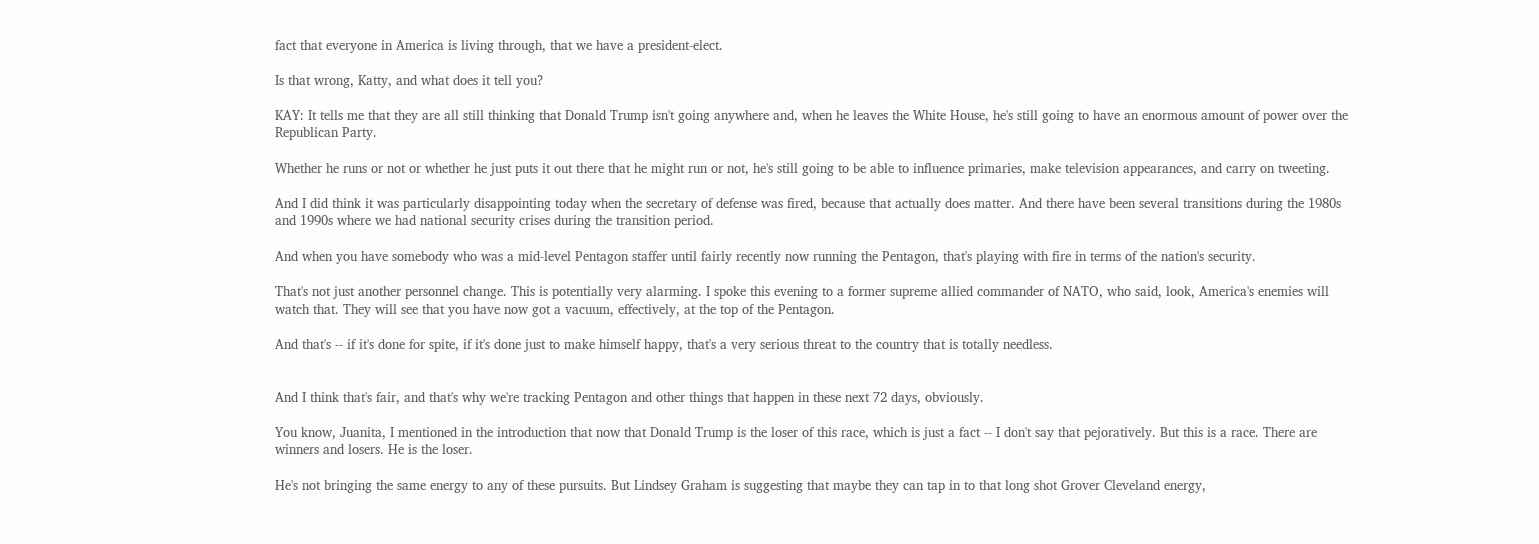fact that everyone in America is living through, that we have a president-elect.

Is that wrong, Katty, and what does it tell you?

KAY: It tells me that they are all still thinking that Donald Trump isn't going anywhere and, when he leaves the White House, he's still going to have an enormous amount of power over the Republican Party.

Whether he runs or not or whether he just puts it out there that he might run or not, he's still going to be able to influence primaries, make television appearances, and carry on tweeting.

And I did think it was particularly disappointing today when the secretary of defense was fired, because that actually does matter. And there have been several transitions during the 1980s and 1990s where we had national security crises during the transition period.

And when you have somebody who was a mid-level Pentagon staffer until fairly recently now running the Pentagon, that's playing with fire in terms of the nation's security.

That's not just another personnel change. This is potentially very alarming. I spoke this evening to a former supreme allied commander of NATO, who said, look, America's enemies will watch that. They will see that you have now got a vacuum, effectively, at the top of the Pentagon.

And that's -- if it's done for spite, if it's done just to make himself happy, that's a very serious threat to the country that is totally needless.


And I think that's fair, and that's why we're tracking Pentagon and other things that happen in these next 72 days, obviously.

You know, Juanita, I mentioned in the introduction that now that Donald Trump is the loser of this race, which is just a fact -- I don't say that pejoratively. But this is a race. There are winners and losers. He is the loser.

He's not bringing the same energy to any of these pursuits. But Lindsey Graham is suggesting that maybe they can tap in to that long shot Grover Cleveland energy,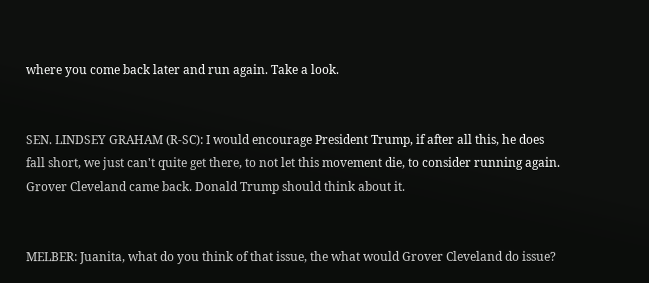where you come back later and run again. Take a look.


SEN. LINDSEY GRAHAM (R-SC): I would encourage President Trump, if after all this, he does fall short, we just can't quite get there, to not let this movement die, to consider running again. Grover Cleveland came back. Donald Trump should think about it.


MELBER: Juanita, what do you think of that issue, the what would Grover Cleveland do issue?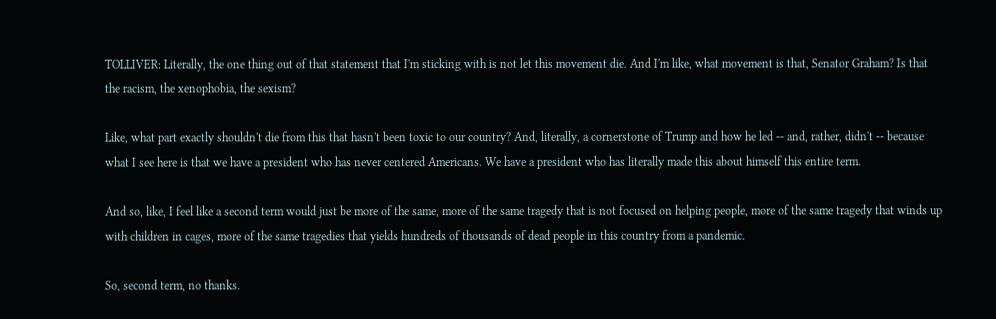TOLLIVER: Literally, the one thing out of that statement that I'm sticking with is not let this movement die. And I'm like, what movement is that, Senator Graham? Is that the racism, the xenophobia, the sexism?

Like, what part exactly shouldn't die from this that hasn't been toxic to our country? And, literally, a cornerstone of Trump and how he led -- and, rather, didn't -- because what I see here is that we have a president who has never centered Americans. We have a president who has literally made this about himself this entire term.

And so, like, I feel like a second term would just be more of the same, more of the same tragedy that is not focused on helping people, more of the same tragedy that winds up with children in cages, more of the same tragedies that yields hundreds of thousands of dead people in this country from a pandemic.

So, second term, no thanks.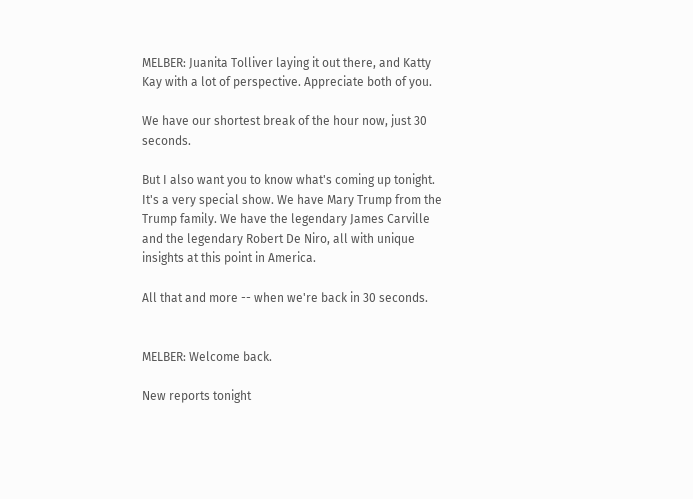MELBER: Juanita Tolliver laying it out there, and Katty Kay with a lot of perspective. Appreciate both of you.

We have our shortest break of the hour now, just 30 seconds.

But I also want you to know what's coming up tonight. It's a very special show. We have Mary Trump from the Trump family. We have the legendary James Carville and the legendary Robert De Niro, all with unique insights at this point in America.

All that and more -- when we're back in 30 seconds.


MELBER: Welcome back.

New reports tonight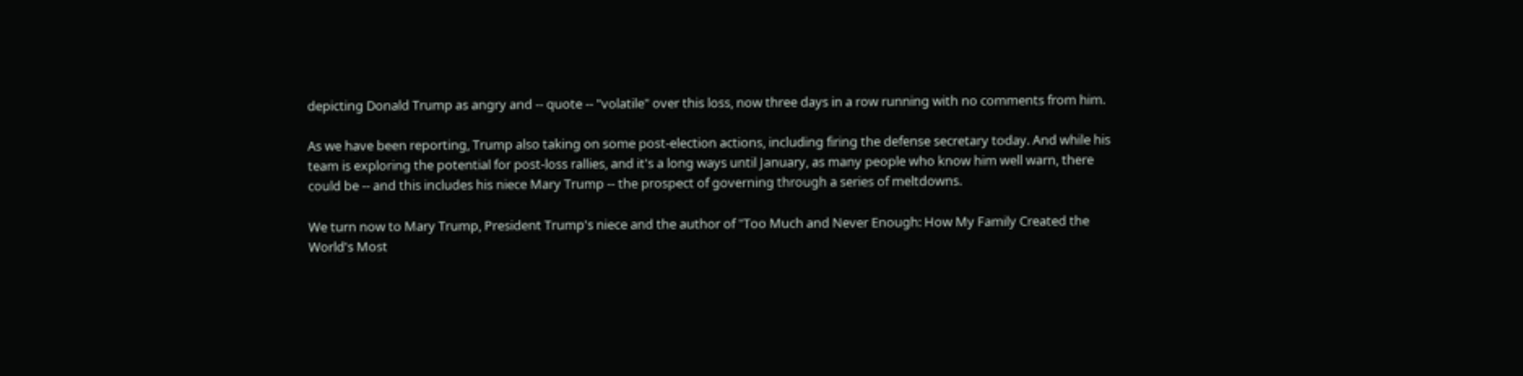depicting Donald Trump as angry and -- quote -- "volatile" over this loss, now three days in a row running with no comments from him.

As we have been reporting, Trump also taking on some post-election actions, including firing the defense secretary today. And while his team is exploring the potential for post-loss rallies, and it's a long ways until January, as many people who know him well warn, there could be -- and this includes his niece Mary Trump -- the prospect of governing through a series of meltdowns.

We turn now to Mary Trump, President Trump's niece and the author of "Too Much and Never Enough: How My Family Created the World's Most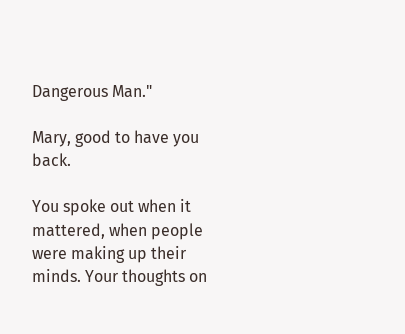Dangerous Man."

Mary, good to have you back.

You spoke out when it mattered, when people were making up their minds. Your thoughts on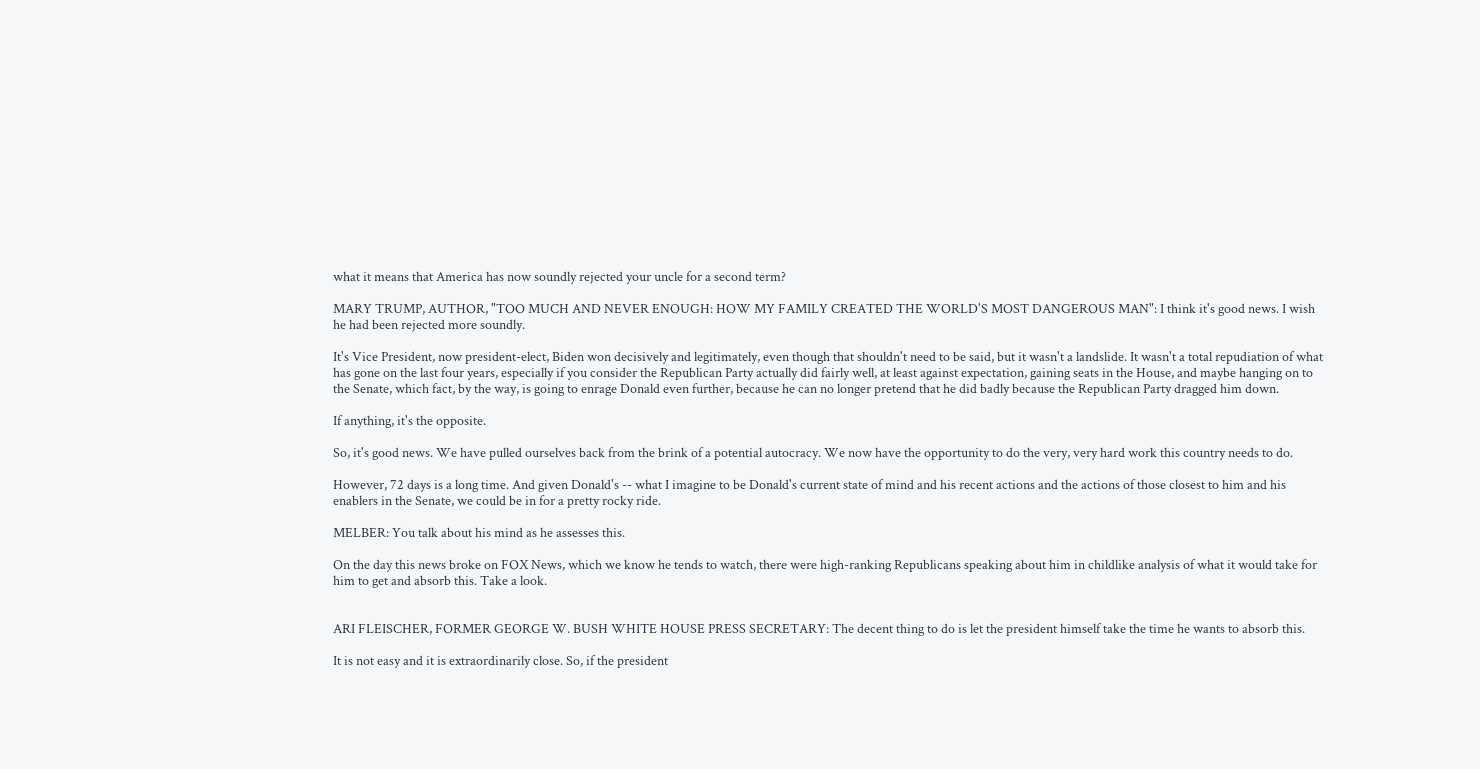what it means that America has now soundly rejected your uncle for a second term?

MARY TRUMP, AUTHOR, "TOO MUCH AND NEVER ENOUGH: HOW MY FAMILY CREATED THE WORLD'S MOST DANGEROUS MAN": I think it's good news. I wish he had been rejected more soundly.

It's Vice President, now president-elect, Biden won decisively and legitimately, even though that shouldn't need to be said, but it wasn't a landslide. It wasn't a total repudiation of what has gone on the last four years, especially if you consider the Republican Party actually did fairly well, at least against expectation, gaining seats in the House, and maybe hanging on to the Senate, which fact, by the way, is going to enrage Donald even further, because he can no longer pretend that he did badly because the Republican Party dragged him down.

If anything, it's the opposite.

So, it's good news. We have pulled ourselves back from the brink of a potential autocracy. We now have the opportunity to do the very, very hard work this country needs to do.

However, 72 days is a long time. And given Donald's -- what I imagine to be Donald's current state of mind and his recent actions and the actions of those closest to him and his enablers in the Senate, we could be in for a pretty rocky ride.

MELBER: You talk about his mind as he assesses this.

On the day this news broke on FOX News, which we know he tends to watch, there were high-ranking Republicans speaking about him in childlike analysis of what it would take for him to get and absorb this. Take a look.


ARI FLEISCHER, FORMER GEORGE W. BUSH WHITE HOUSE PRESS SECRETARY: The decent thing to do is let the president himself take the time he wants to absorb this.

It is not easy and it is extraordinarily close. So, if the president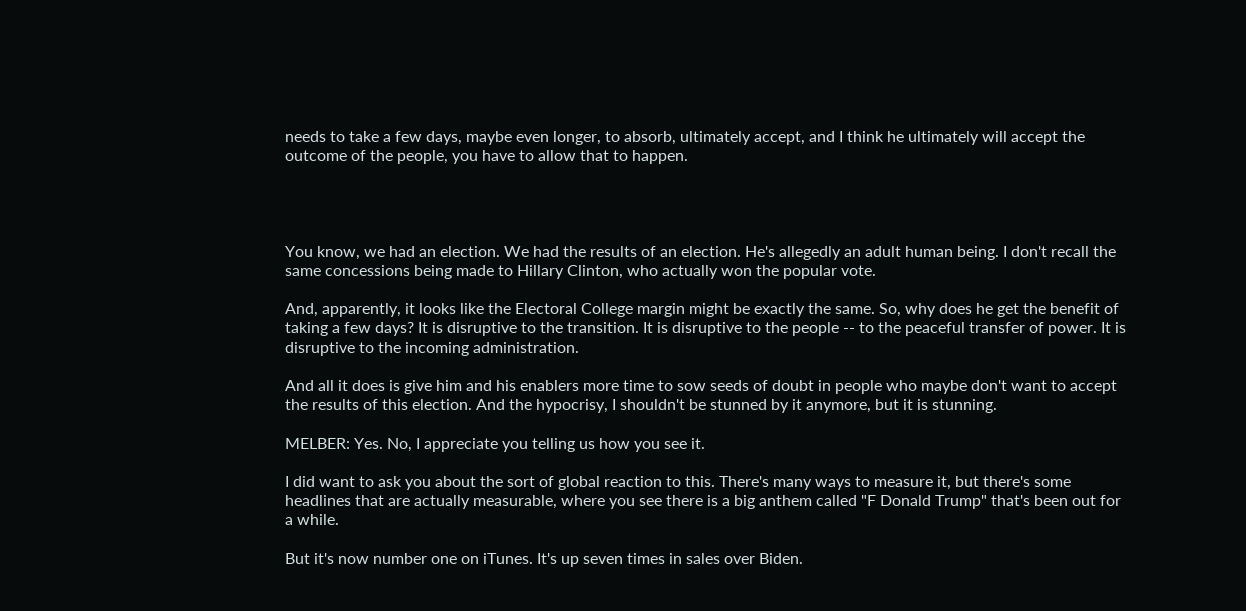needs to take a few days, maybe even longer, to absorb, ultimately accept, and I think he ultimately will accept the outcome of the people, you have to allow that to happen.




You know, we had an election. We had the results of an election. He's allegedly an adult human being. I don't recall the same concessions being made to Hillary Clinton, who actually won the popular vote.

And, apparently, it looks like the Electoral College margin might be exactly the same. So, why does he get the benefit of taking a few days? It is disruptive to the transition. It is disruptive to the people -- to the peaceful transfer of power. It is disruptive to the incoming administration.

And all it does is give him and his enablers more time to sow seeds of doubt in people who maybe don't want to accept the results of this election. And the hypocrisy, I shouldn't be stunned by it anymore, but it is stunning.

MELBER: Yes. No, I appreciate you telling us how you see it.

I did want to ask you about the sort of global reaction to this. There's many ways to measure it, but there's some headlines that are actually measurable, where you see there is a big anthem called "F Donald Trump" that's been out for a while.

But it's now number one on iTunes. It's up seven times in sales over Biden.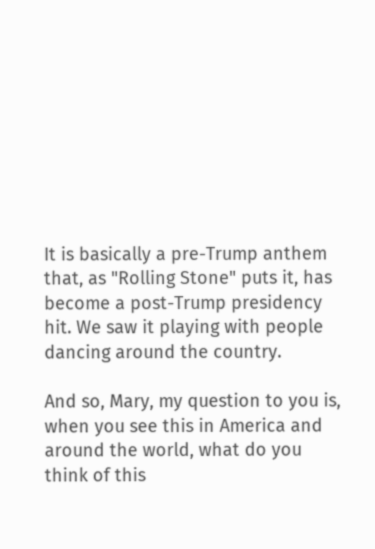It is basically a pre-Trump anthem that, as "Rolling Stone" puts it, has become a post-Trump presidency hit. We saw it playing with people dancing around the country.

And so, Mary, my question to you is, when you see this in America and around the world, what do you think of this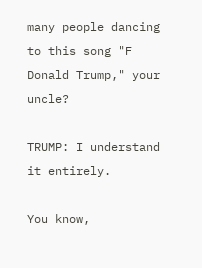many people dancing to this song "F Donald Trump," your uncle?

TRUMP: I understand it entirely.

You know,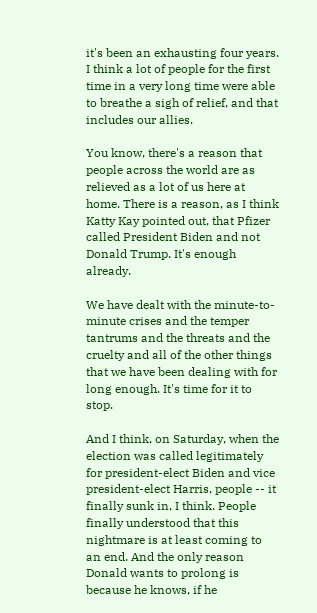it's been an exhausting four years. I think a lot of people for the first time in a very long time were able to breathe a sigh of relief, and that includes our allies.

You know, there's a reason that people across the world are as relieved as a lot of us here at home. There is a reason, as I think Katty Kay pointed out, that Pfizer called President Biden and not Donald Trump. It's enough already.

We have dealt with the minute-to-minute crises and the temper tantrums and the threats and the cruelty and all of the other things that we have been dealing with for long enough. It's time for it to stop.

And I think, on Saturday, when the election was called legitimately for president-elect Biden and vice president-elect Harris, people -- it finally sunk in, I think. People finally understood that this nightmare is at least coming to an end. And the only reason Donald wants to prolong is because he knows, if he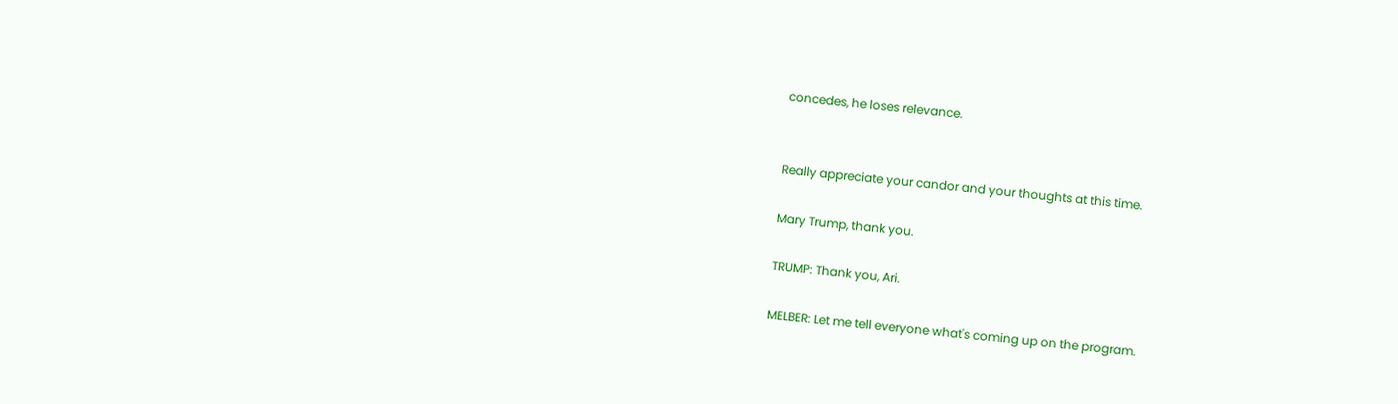concedes, he loses relevance.


Really appreciate your candor and your thoughts at this time.

Mary Trump, thank you.

TRUMP: Thank you, Ari.

MELBER: Let me tell everyone what's coming up on the program.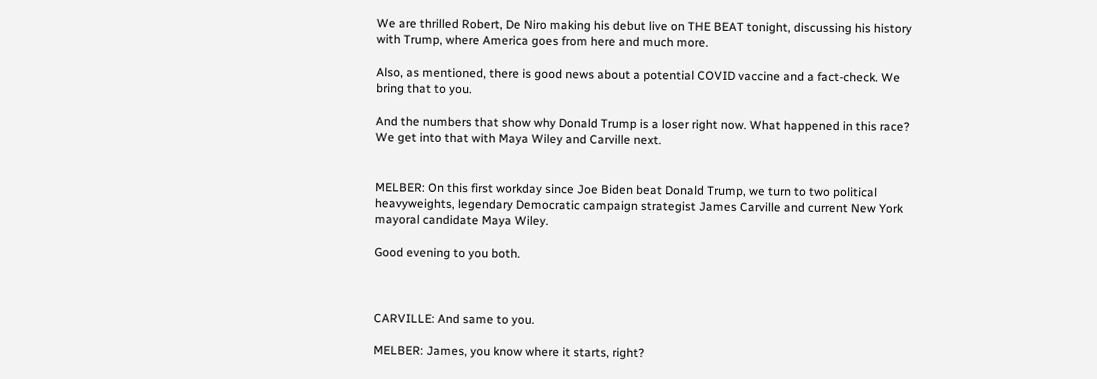We are thrilled Robert, De Niro making his debut live on THE BEAT tonight, discussing his history with Trump, where America goes from here and much more.

Also, as mentioned, there is good news about a potential COVID vaccine and a fact-check. We bring that to you.

And the numbers that show why Donald Trump is a loser right now. What happened in this race? We get into that with Maya Wiley and Carville next.


MELBER: On this first workday since Joe Biden beat Donald Trump, we turn to two political heavyweights, legendary Democratic campaign strategist James Carville and current New York mayoral candidate Maya Wiley.

Good evening to you both.



CARVILLE: And same to you.

MELBER: James, you know where it starts, right?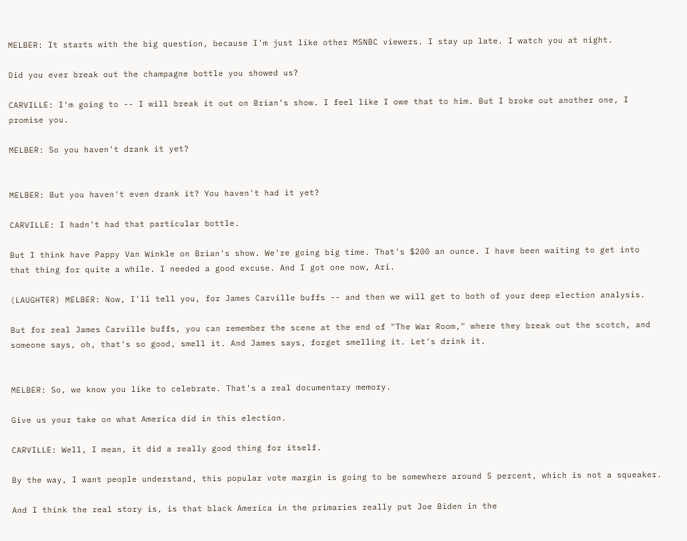MELBER: It starts with the big question, because I'm just like other MSNBC viewers. I stay up late. I watch you at night.

Did you ever break out the champagne bottle you showed us?

CARVILLE: I'm going to -- I will break it out on Brian's show. I feel like I owe that to him. But I broke out another one, I promise you.

MELBER: So you haven't drank it yet?


MELBER: But you haven't even drank it? You haven't had it yet?

CARVILLE: I hadn't had that particular bottle.

But I think have Pappy Van Winkle on Brian's show. We're going big time. That's $200 an ounce. I have been waiting to get into that thing for quite a while. I needed a good excuse. And I got one now, Ari.

(LAUGHTER) MELBER: Now, I'll tell you, for James Carville buffs -- and then we will get to both of your deep election analysis.

But for real James Carville buffs, you can remember the scene at the end of "The War Room," where they break out the scotch, and someone says, oh, that's so good, smell it. And James says, forget smelling it. Let's drink it.


MELBER: So, we know you like to celebrate. That's a real documentary memory.

Give us your take on what America did in this election.

CARVILLE: Well, I mean, it did a really good thing for itself.

By the way, I want people understand, this popular vote margin is going to be somewhere around 5 percent, which is not a squeaker.

And I think the real story is, is that black America in the primaries really put Joe Biden in the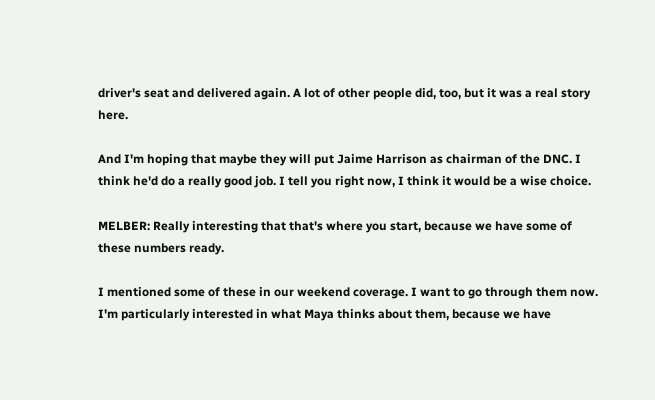driver's seat and delivered again. A lot of other people did, too, but it was a real story here.

And I'm hoping that maybe they will put Jaime Harrison as chairman of the DNC. I think he'd do a really good job. I tell you right now, I think it would be a wise choice.

MELBER: Really interesting that that's where you start, because we have some of these numbers ready.

I mentioned some of these in our weekend coverage. I want to go through them now. I'm particularly interested in what Maya thinks about them, because we have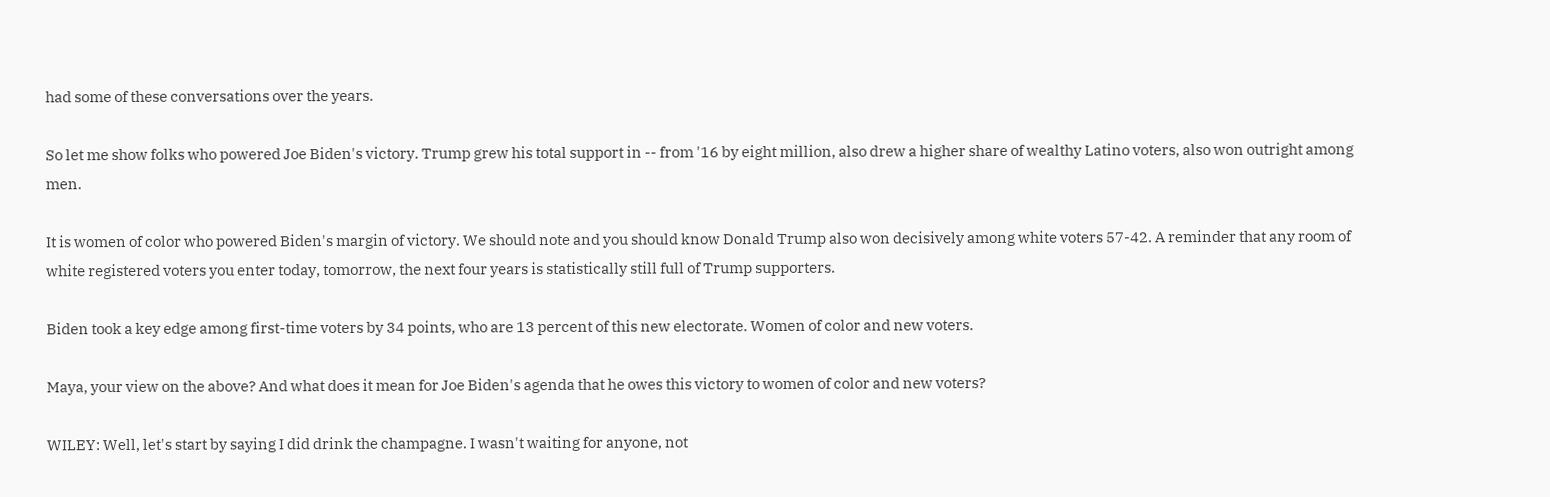had some of these conversations over the years.

So let me show folks who powered Joe Biden's victory. Trump grew his total support in -- from '16 by eight million, also drew a higher share of wealthy Latino voters, also won outright among men.

It is women of color who powered Biden's margin of victory. We should note and you should know Donald Trump also won decisively among white voters 57-42. A reminder that any room of white registered voters you enter today, tomorrow, the next four years is statistically still full of Trump supporters.

Biden took a key edge among first-time voters by 34 points, who are 13 percent of this new electorate. Women of color and new voters.

Maya, your view on the above? And what does it mean for Joe Biden's agenda that he owes this victory to women of color and new voters?

WILEY: Well, let's start by saying I did drink the champagne. I wasn't waiting for anyone, not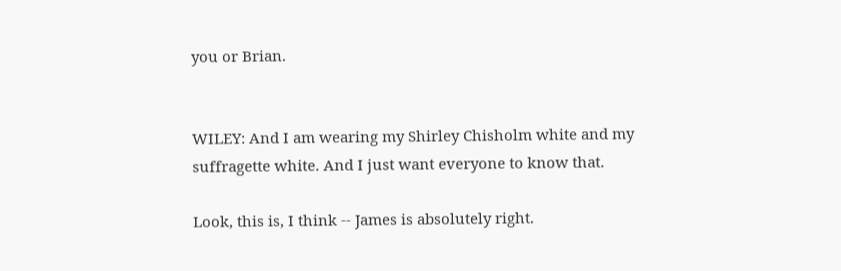you or Brian.


WILEY: And I am wearing my Shirley Chisholm white and my suffragette white. And I just want everyone to know that.

Look, this is, I think -- James is absolutely right.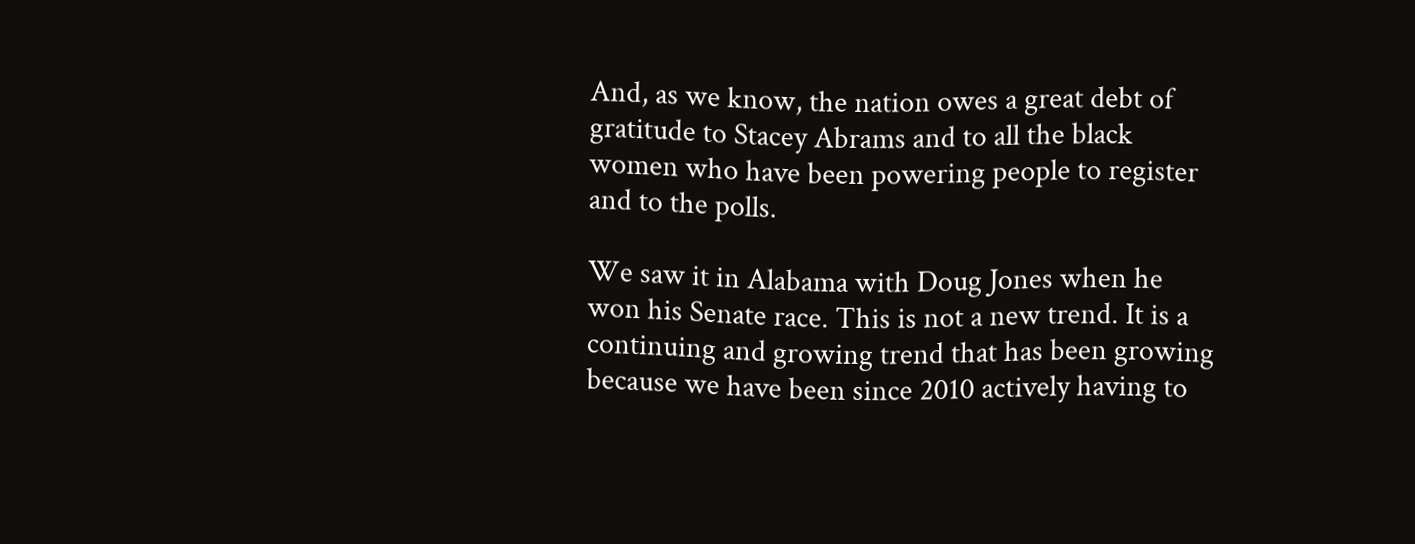And, as we know, the nation owes a great debt of gratitude to Stacey Abrams and to all the black women who have been powering people to register and to the polls.

We saw it in Alabama with Doug Jones when he won his Senate race. This is not a new trend. It is a continuing and growing trend that has been growing because we have been since 2010 actively having to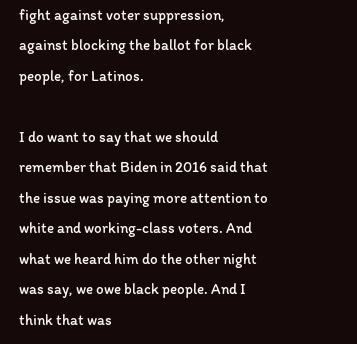fight against voter suppression, against blocking the ballot for black people, for Latinos.

I do want to say that we should remember that Biden in 2016 said that the issue was paying more attention to white and working-class voters. And what we heard him do the other night was say, we owe black people. And I think that was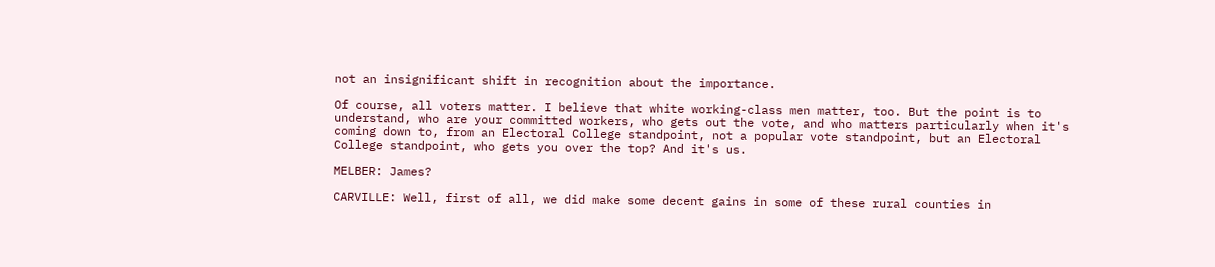not an insignificant shift in recognition about the importance.

Of course, all voters matter. I believe that white working-class men matter, too. But the point is to understand, who are your committed workers, who gets out the vote, and who matters particularly when it's coming down to, from an Electoral College standpoint, not a popular vote standpoint, but an Electoral College standpoint, who gets you over the top? And it's us.

MELBER: James?

CARVILLE: Well, first of all, we did make some decent gains in some of these rural counties in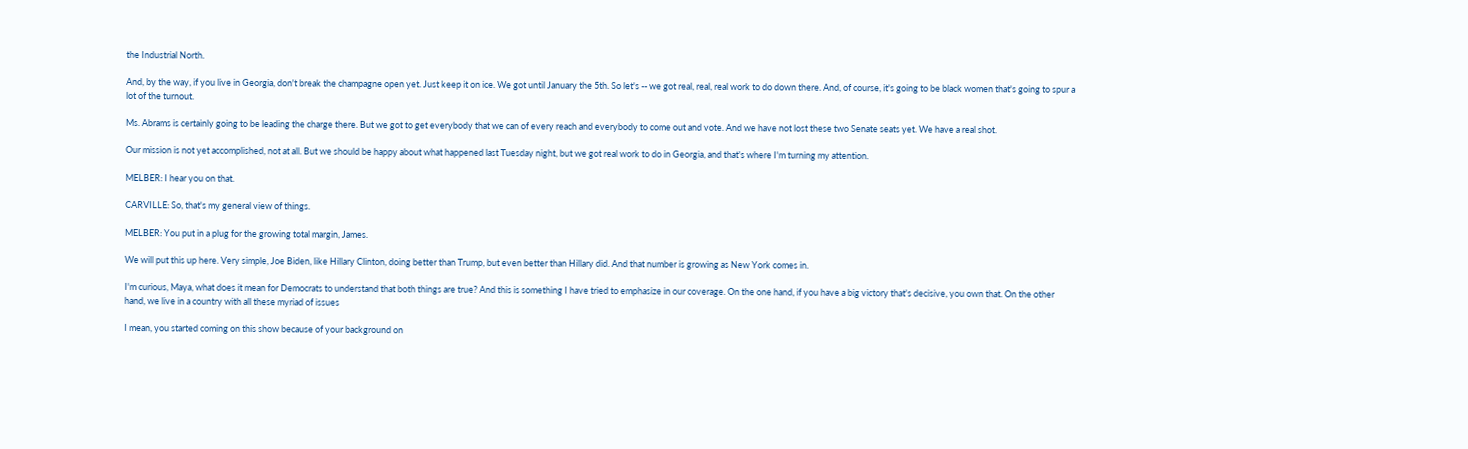the Industrial North.

And, by the way, if you live in Georgia, don't break the champagne open yet. Just keep it on ice. We got until January the 5th. So let's -- we got real, real, real work to do down there. And, of course, it's going to be black women that's going to spur a lot of the turnout.

Ms. Abrams is certainly going to be leading the charge there. But we got to get everybody that we can of every reach and everybody to come out and vote. And we have not lost these two Senate seats yet. We have a real shot.

Our mission is not yet accomplished, not at all. But we should be happy about what happened last Tuesday night, but we got real work to do in Georgia, and that's where I'm turning my attention.

MELBER: I hear you on that.

CARVILLE: So, that's my general view of things.

MELBER: You put in a plug for the growing total margin, James.

We will put this up here. Very simple, Joe Biden, like Hillary Clinton, doing better than Trump, but even better than Hillary did. And that number is growing as New York comes in.

I'm curious, Maya, what does it mean for Democrats to understand that both things are true? And this is something I have tried to emphasize in our coverage. On the one hand, if you have a big victory that's decisive, you own that. On the other hand, we live in a country with all these myriad of issues

I mean, you started coming on this show because of your background on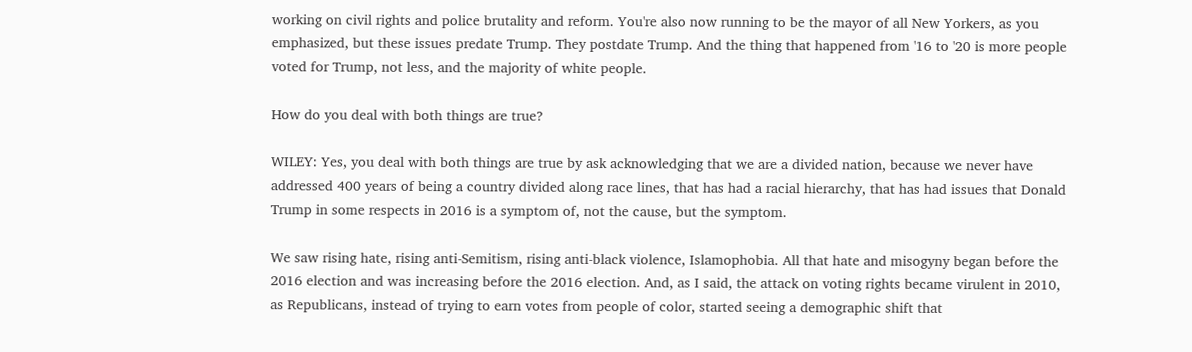working on civil rights and police brutality and reform. You're also now running to be the mayor of all New Yorkers, as you emphasized, but these issues predate Trump. They postdate Trump. And the thing that happened from '16 to '20 is more people voted for Trump, not less, and the majority of white people.

How do you deal with both things are true?

WILEY: Yes, you deal with both things are true by ask acknowledging that we are a divided nation, because we never have addressed 400 years of being a country divided along race lines, that has had a racial hierarchy, that has had issues that Donald Trump in some respects in 2016 is a symptom of, not the cause, but the symptom.

We saw rising hate, rising anti-Semitism, rising anti-black violence, Islamophobia. All that hate and misogyny began before the 2016 election and was increasing before the 2016 election. And, as I said, the attack on voting rights became virulent in 2010, as Republicans, instead of trying to earn votes from people of color, started seeing a demographic shift that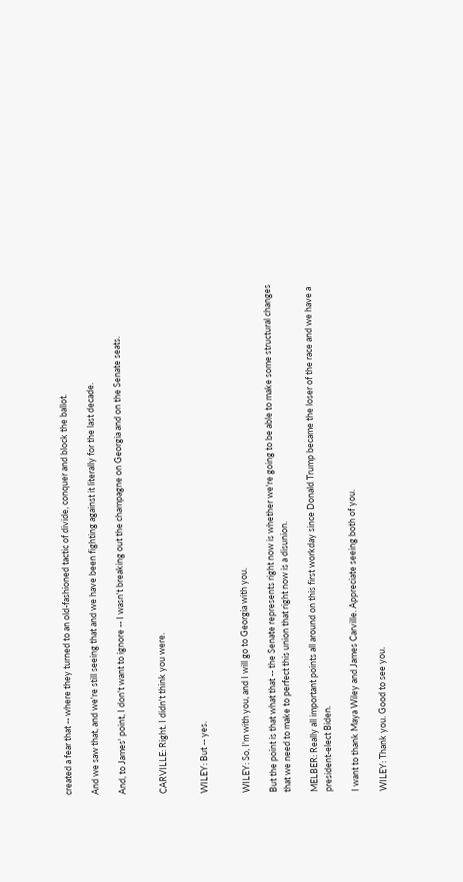created a fear that -- where they turned to an old-fashioned tactic of divide, conquer and block the ballot.

And we saw that, and we're still seeing that and we have been fighting against it literally for the last decade.

And, to James' point, I don't want to ignore -- I wasn't breaking out the champagne on Georgia and on the Senate seats.


CARVILLE: Right. I didn't think you were.


WILEY: But -- yes.


WILEY: So, I'm with you, and I will go to Georgia with you.

But the point is that what that -- the Senate represents right now is whether we're going to be able to make some structural changes that we need to make to perfect this union that right now is a disunion.

MELBER: Really all important points all around on this first workday since Donald Trump became the loser of the race and we have a president-elect Biden.

I want to thank Maya Wiley and James Carville. Appreciate seeing both of you.

WILEY: Thank you. Good to see you.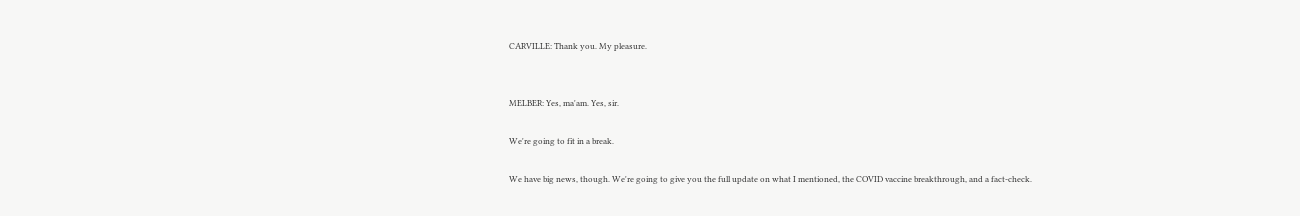CARVILLE: Thank you. My pleasure.


MELBER: Yes, ma'am. Yes, sir.

We're going to fit in a break.

We have big news, though. We're going to give you the full update on what I mentioned, the COVID vaccine breakthrough, and a fact-check.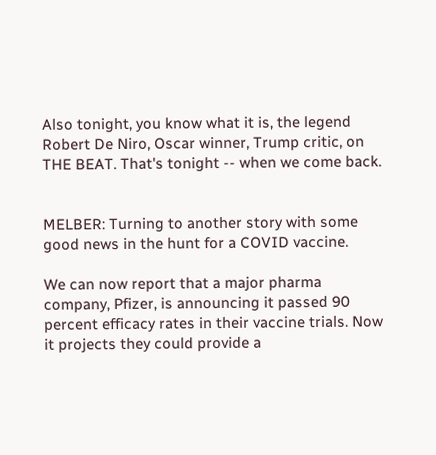Also tonight, you know what it is, the legend Robert De Niro, Oscar winner, Trump critic, on THE BEAT. That's tonight -- when we come back.


MELBER: Turning to another story with some good news in the hunt for a COVID vaccine.

We can now report that a major pharma company, Pfizer, is announcing it passed 90 percent efficacy rates in their vaccine trials. Now it projects they could provide a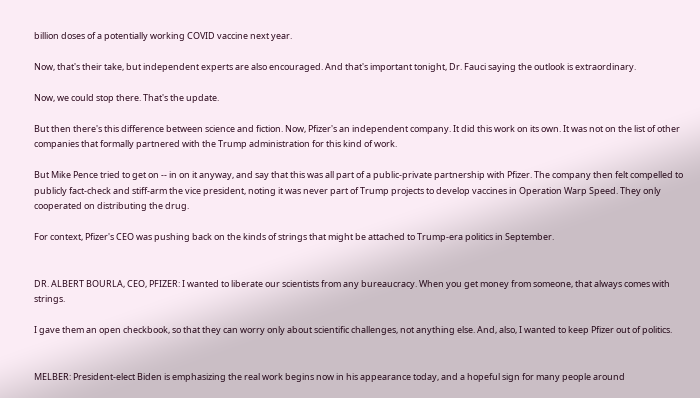billion doses of a potentially working COVID vaccine next year.

Now, that's their take, but independent experts are also encouraged. And that's important tonight, Dr. Fauci saying the outlook is extraordinary.

Now, we could stop there. That's the update.

But then there's this difference between science and fiction. Now, Pfizer's an independent company. It did this work on its own. It was not on the list of other companies that formally partnered with the Trump administration for this kind of work.

But Mike Pence tried to get on -- in on it anyway, and say that this was all part of a public-private partnership with Pfizer. The company then felt compelled to publicly fact-check and stiff-arm the vice president, noting it was never part of Trump projects to develop vaccines in Operation Warp Speed. They only cooperated on distributing the drug.

For context, Pfizer's CEO was pushing back on the kinds of strings that might be attached to Trump-era politics in September.


DR. ALBERT BOURLA, CEO, PFIZER: I wanted to liberate our scientists from any bureaucracy. When you get money from someone, that always comes with strings.

I gave them an open checkbook, so that they can worry only about scientific challenges, not anything else. And, also, I wanted to keep Pfizer out of politics.


MELBER: President-elect Biden is emphasizing the real work begins now in his appearance today, and a hopeful sign for many people around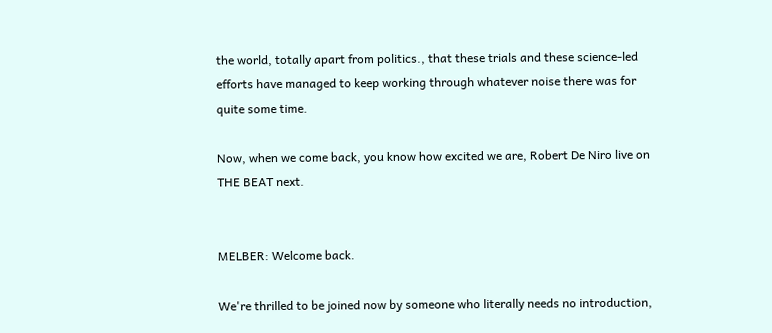the world, totally apart from politics., that these trials and these science-led efforts have managed to keep working through whatever noise there was for quite some time.

Now, when we come back, you know how excited we are, Robert De Niro live on THE BEAT next.


MELBER: Welcome back.

We're thrilled to be joined now by someone who literally needs no introduction,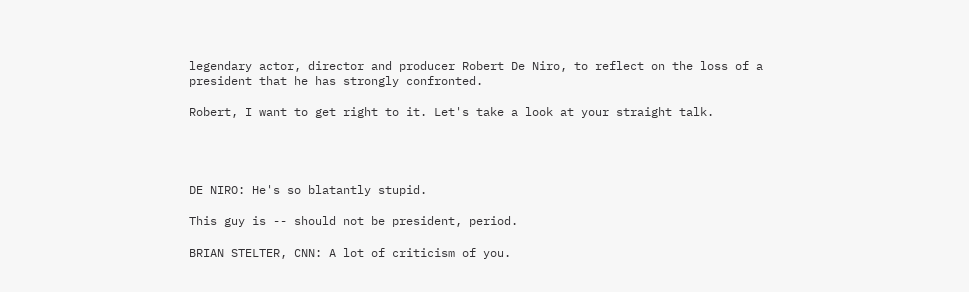legendary actor, director and producer Robert De Niro, to reflect on the loss of a president that he has strongly confronted.

Robert, I want to get right to it. Let's take a look at your straight talk.




DE NIRO: He's so blatantly stupid.

This guy is -- should not be president, period.

BRIAN STELTER, CNN: A lot of criticism of you.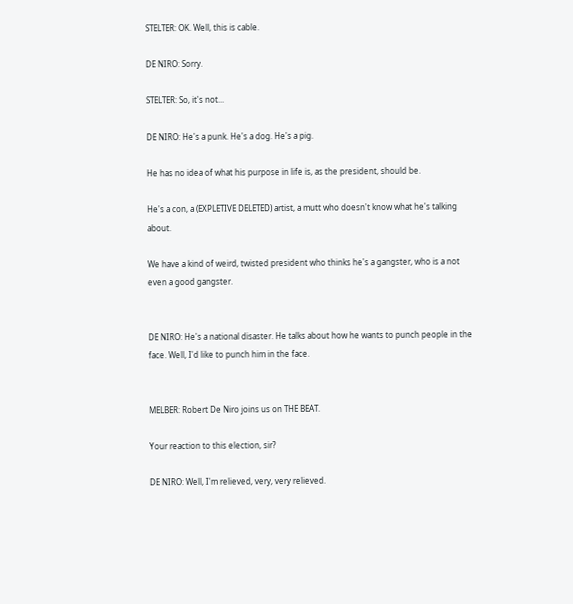STELTER: OK. Well, this is cable.

DE NIRO: Sorry.

STELTER: So, it's not...

DE NIRO: He's a punk. He's a dog. He's a pig.

He has no idea of what his purpose in life is, as the president, should be.

He's a con, a (EXPLETIVE DELETED) artist, a mutt who doesn't know what he's talking about.

We have a kind of weird, twisted president who thinks he's a gangster, who is a not even a good gangster.


DE NIRO: He's a national disaster. He talks about how he wants to punch people in the face. Well, I'd like to punch him in the face.


MELBER: Robert De Niro joins us on THE BEAT.

Your reaction to this election, sir?

DE NIRO: Well, I'm relieved, very, very relieved.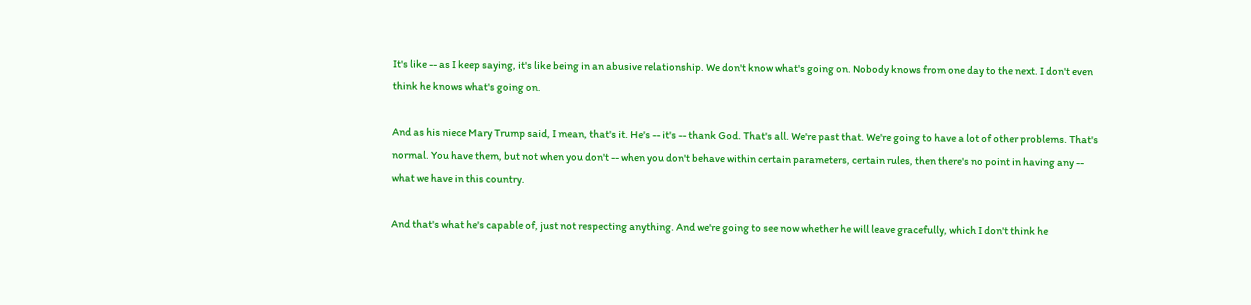It's like -- as I keep saying, it's like being in an abusive relationship. We don't know what's going on. Nobody knows from one day to the next. I don't even think he knows what's going on.

And as his niece Mary Trump said, I mean, that's it. He's -- it's -- thank God. That's all. We're past that. We're going to have a lot of other problems. That's normal. You have them, but not when you don't -- when you don't behave within certain parameters, certain rules, then there's no point in having any -- what we have in this country.

And that's what he's capable of, just not respecting anything. And we're going to see now whether he will leave gracefully, which I don't think he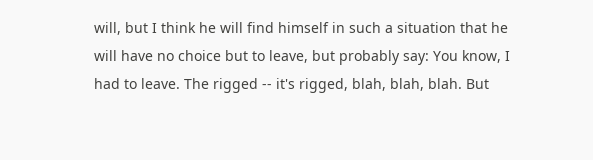will, but I think he will find himself in such a situation that he will have no choice but to leave, but probably say: You know, I had to leave. The rigged -- it's rigged, blah, blah, blah. But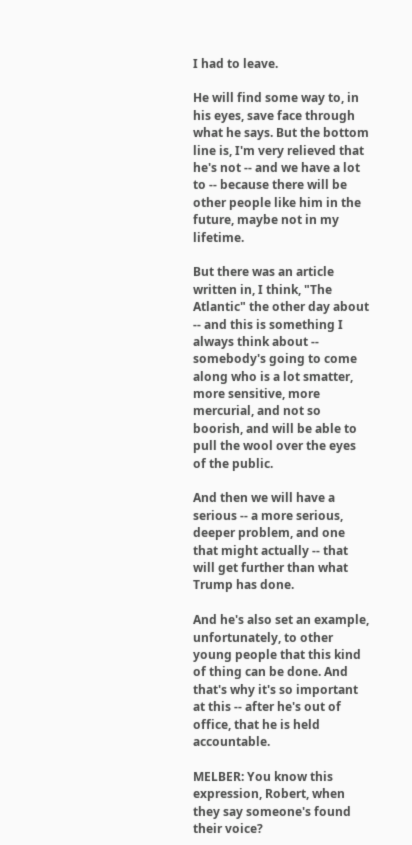I had to leave.

He will find some way to, in his eyes, save face through what he says. But the bottom line is, I'm very relieved that he's not -- and we have a lot to -- because there will be other people like him in the future, maybe not in my lifetime.

But there was an article written in, I think, "The Atlantic" the other day about -- and this is something I always think about -- somebody's going to come along who is a lot smatter, more sensitive, more mercurial, and not so boorish, and will be able to pull the wool over the eyes of the public.

And then we will have a serious -- a more serious, deeper problem, and one that might actually -- that will get further than what Trump has done.

And he's also set an example, unfortunately, to other young people that this kind of thing can be done. And that's why it's so important at this -- after he's out of office, that he is held accountable.

MELBER: You know this expression, Robert, when they say someone's found their voice?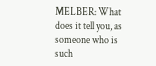MELBER: What does it tell you, as someone who is such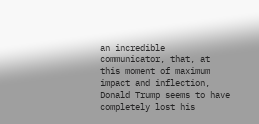an incredible communicator, that, at this moment of maximum impact and inflection, Donald Trump seems to have completely lost his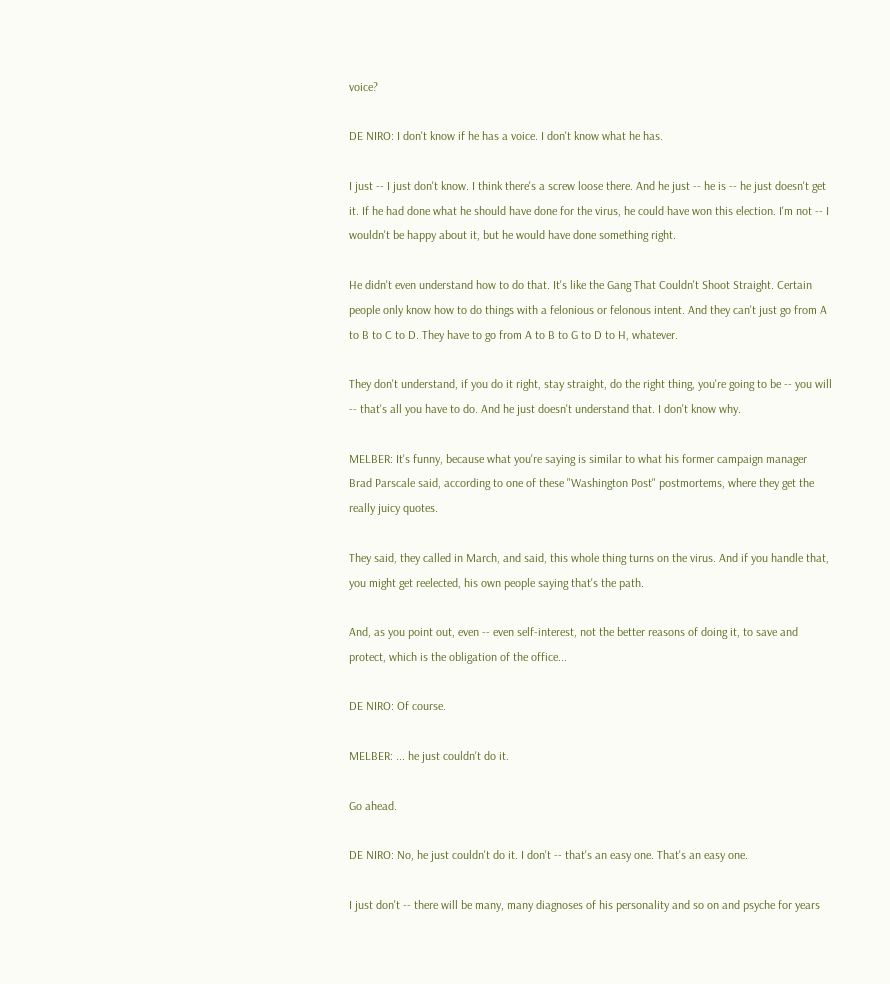voice?

DE NIRO: I don't know if he has a voice. I don't know what he has.

I just -- I just don't know. I think there's a screw loose there. And he just -- he is -- he just doesn't get it. If he had done what he should have done for the virus, he could have won this election. I'm not -- I wouldn't be happy about it, but he would have done something right.

He didn't even understand how to do that. It's like the Gang That Couldn't Shoot Straight. Certain people only know how to do things with a felonious or felonous intent. And they can't just go from A to B to C to D. They have to go from A to B to G to D to H, whatever.

They don't understand, if you do it right, stay straight, do the right thing, you're going to be -- you will -- that's all you have to do. And he just doesn't understand that. I don't know why.

MELBER: It's funny, because what you're saying is similar to what his former campaign manager Brad Parscale said, according to one of these "Washington Post" postmortems, where they get the really juicy quotes.

They said, they called in March, and said, this whole thing turns on the virus. And if you handle that, you might get reelected, his own people saying that's the path.

And, as you point out, even -- even self-interest, not the better reasons of doing it, to save and protect, which is the obligation of the office...

DE NIRO: Of course.

MELBER: ... he just couldn't do it.

Go ahead.

DE NIRO: No, he just couldn't do it. I don't -- that's an easy one. That's an easy one.

I just don't -- there will be many, many diagnoses of his personality and so on and psyche for years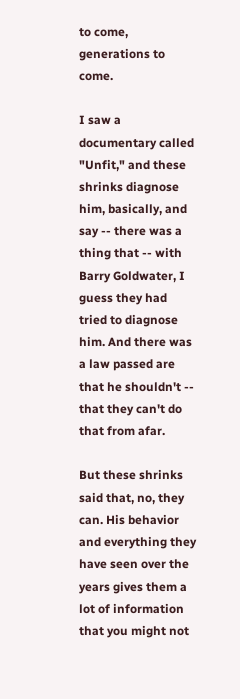to come, generations to come.

I saw a documentary called "Unfit," and these shrinks diagnose him, basically, and say -- there was a thing that -- with Barry Goldwater, I guess they had tried to diagnose him. And there was a law passed are that he shouldn't -- that they can't do that from afar.

But these shrinks said that, no, they can. His behavior and everything they have seen over the years gives them a lot of information that you might not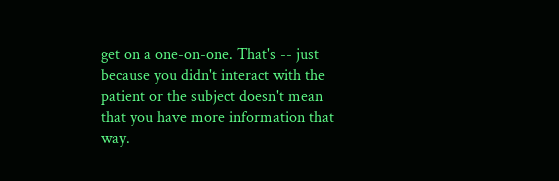get on a one-on-one. That's -- just because you didn't interact with the patient or the subject doesn't mean that you have more information that way.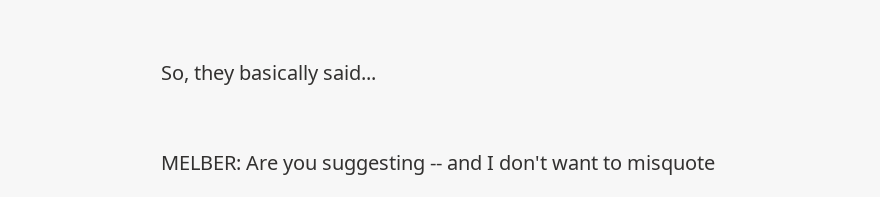So, they basically said...


MELBER: Are you suggesting -- and I don't want to misquote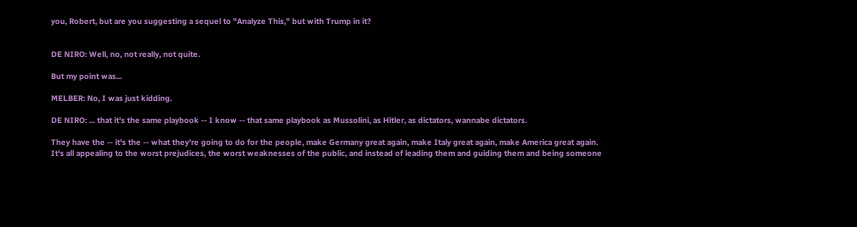you, Robert, but are you suggesting a sequel to "Analyze This," but with Trump in it?


DE NIRO: Well, no, not really, not quite.

But my point was...

MELBER: No, I was just kidding.

DE NIRO: ... that it's the same playbook -- I know -- that same playbook as Mussolini, as Hitler, as dictators, wannabe dictators.

They have the -- it's the -- what they're going to do for the people, make Germany great again, make Italy great again, make America great again. It's all appealing to the worst prejudices, the worst weaknesses of the public, and instead of leading them and guiding them and being someone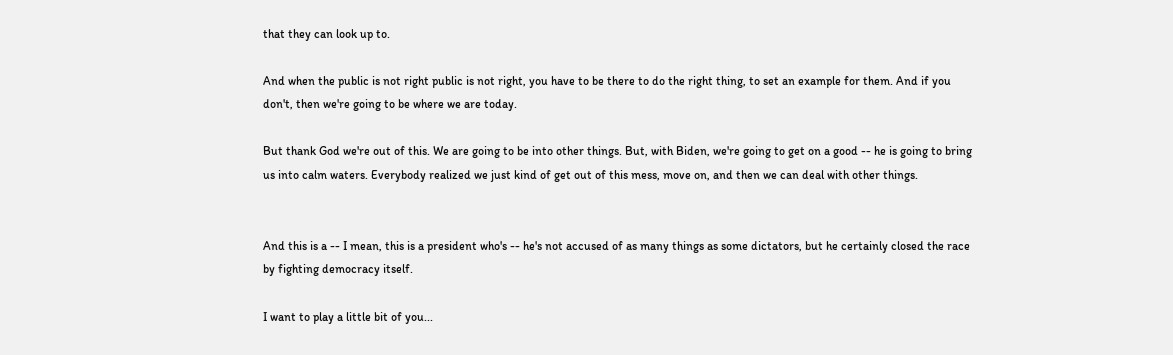that they can look up to.

And when the public is not right public is not right, you have to be there to do the right thing, to set an example for them. And if you don't, then we're going to be where we are today.

But thank God we're out of this. We are going to be into other things. But, with Biden, we're going to get on a good -- he is going to bring us into calm waters. Everybody realized we just kind of get out of this mess, move on, and then we can deal with other things.


And this is a -- I mean, this is a president who's -- he's not accused of as many things as some dictators, but he certainly closed the race by fighting democracy itself.

I want to play a little bit of you...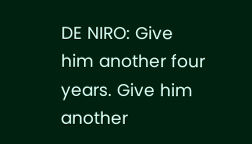DE NIRO: Give him another four years. Give him another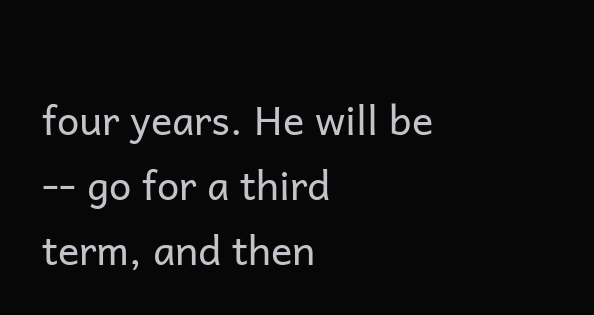four years. He will be -- go for a third term, and then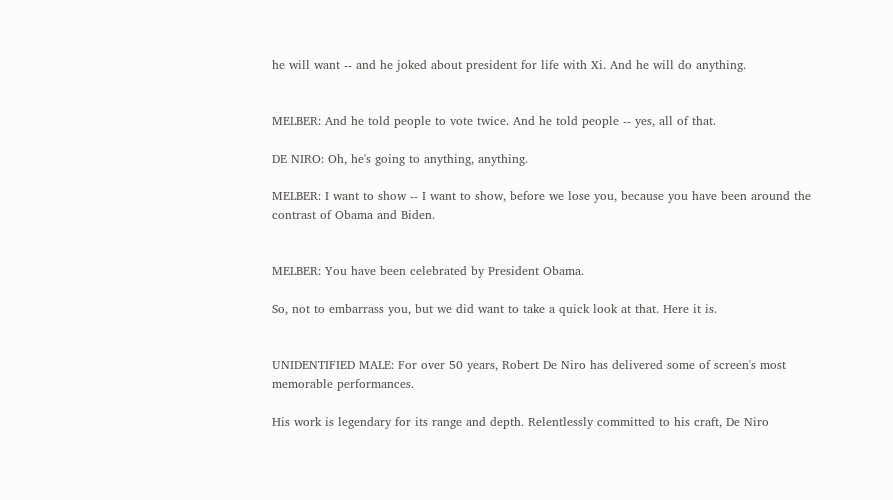he will want -- and he joked about president for life with Xi. And he will do anything.


MELBER: And he told people to vote twice. And he told people -- yes, all of that.

DE NIRO: Oh, he's going to anything, anything.

MELBER: I want to show -- I want to show, before we lose you, because you have been around the contrast of Obama and Biden.


MELBER: You have been celebrated by President Obama.

So, not to embarrass you, but we did want to take a quick look at that. Here it is.


UNIDENTIFIED MALE: For over 50 years, Robert De Niro has delivered some of screen's most memorable performances.

His work is legendary for its range and depth. Relentlessly committed to his craft, De Niro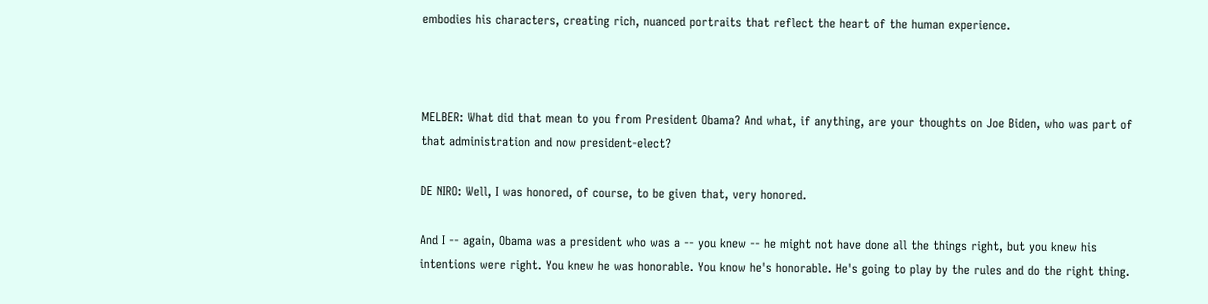embodies his characters, creating rich, nuanced portraits that reflect the heart of the human experience.



MELBER: What did that mean to you from President Obama? And what, if anything, are your thoughts on Joe Biden, who was part of that administration and now president-elect?

DE NIRO: Well, I was honored, of course, to be given that, very honored.

And I -- again, Obama was a president who was a -- you knew -- he might not have done all the things right, but you knew his intentions were right. You knew he was honorable. You know he's honorable. He's going to play by the rules and do the right thing.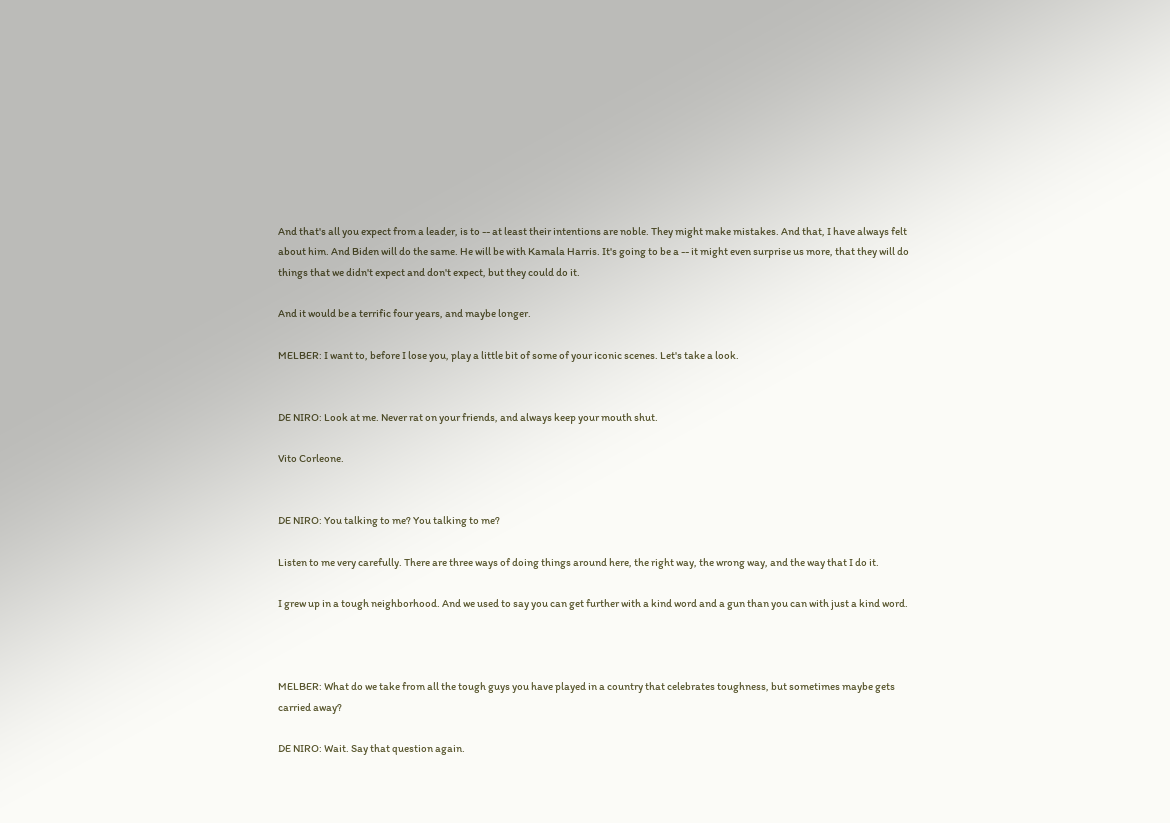And that's all you expect from a leader, is to -- at least their intentions are noble. They might make mistakes. And that, I have always felt about him. And Biden will do the same. He will be with Kamala Harris. It's going to be a -- it might even surprise us more, that they will do things that we didn't expect and don't expect, but they could do it.

And it would be a terrific four years, and maybe longer.

MELBER: I want to, before I lose you, play a little bit of some of your iconic scenes. Let's take a look.


DE NIRO: Look at me. Never rat on your friends, and always keep your mouth shut.

Vito Corleone.


DE NIRO: You talking to me? You talking to me?

Listen to me very carefully. There are three ways of doing things around here, the right way, the wrong way, and the way that I do it.

I grew up in a tough neighborhood. And we used to say you can get further with a kind word and a gun than you can with just a kind word.



MELBER: What do we take from all the tough guys you have played in a country that celebrates toughness, but sometimes maybe gets carried away?

DE NIRO: Wait. Say that question again.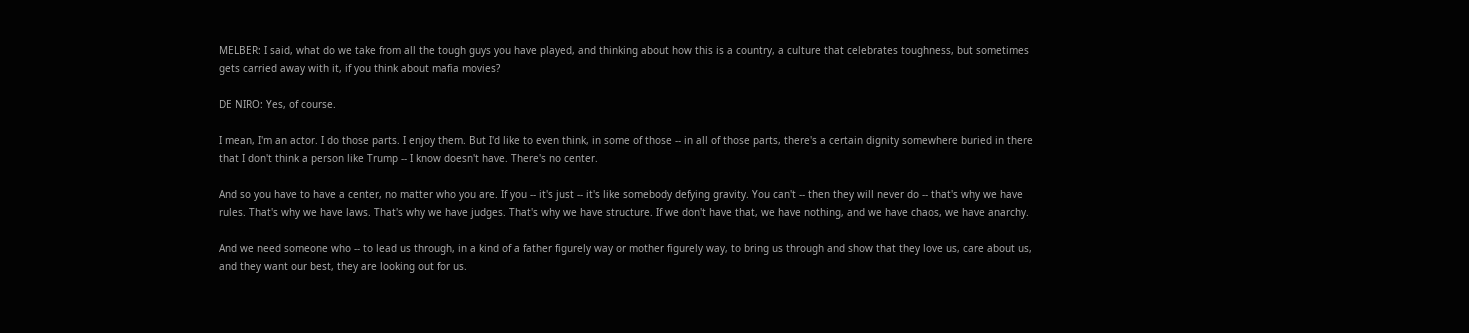MELBER: I said, what do we take from all the tough guys you have played, and thinking about how this is a country, a culture that celebrates toughness, but sometimes gets carried away with it, if you think about mafia movies?

DE NIRO: Yes, of course.

I mean, I'm an actor. I do those parts. I enjoy them. But I'd like to even think, in some of those -- in all of those parts, there's a certain dignity somewhere buried in there that I don't think a person like Trump -- I know doesn't have. There's no center.

And so you have to have a center, no matter who you are. If you -- it's just -- it's like somebody defying gravity. You can't -- then they will never do -- that's why we have rules. That's why we have laws. That's why we have judges. That's why we have structure. If we don't have that, we have nothing, and we have chaos, we have anarchy.

And we need someone who -- to lead us through, in a kind of a father figurely way or mother figurely way, to bring us through and show that they love us, care about us, and they want our best, they are looking out for us.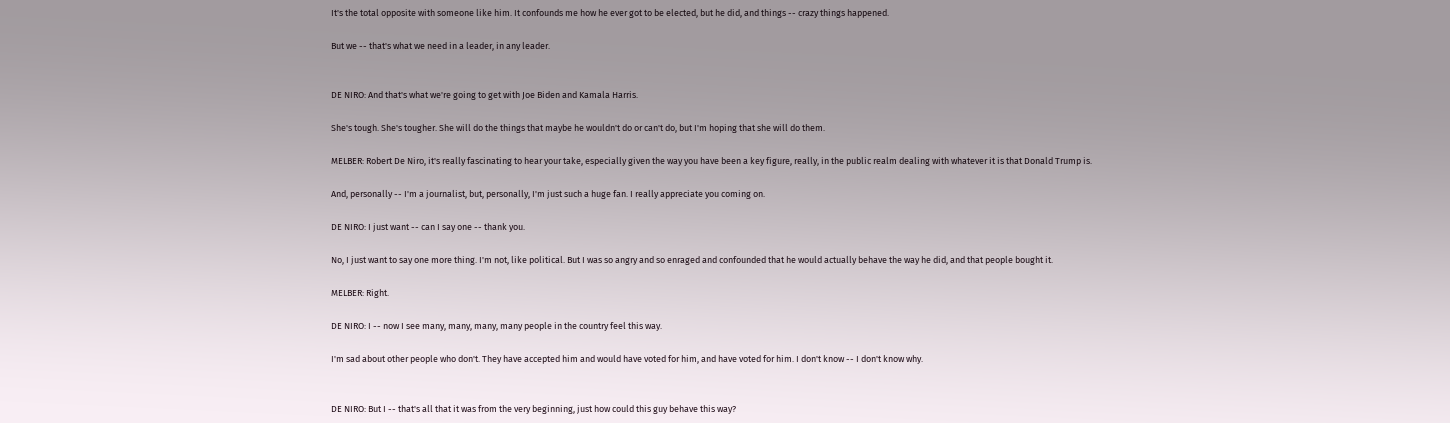It's the total opposite with someone like him. It confounds me how he ever got to be elected, but he did, and things -- crazy things happened.

But we -- that's what we need in a leader, in any leader.


DE NIRO: And that's what we're going to get with Joe Biden and Kamala Harris.

She's tough. She's tougher. She will do the things that maybe he wouldn't do or can't do, but I'm hoping that she will do them.

MELBER: Robert De Niro, it's really fascinating to hear your take, especially given the way you have been a key figure, really, in the public realm dealing with whatever it is that Donald Trump is.

And, personally -- I'm a journalist, but, personally, I'm just such a huge fan. I really appreciate you coming on.

DE NIRO: I just want -- can I say one -- thank you.

No, I just want to say one more thing. I'm not, like political. But I was so angry and so enraged and confounded that he would actually behave the way he did, and that people bought it.

MELBER: Right.

DE NIRO: I -- now I see many, many, many, many people in the country feel this way.

I'm sad about other people who don't. They have accepted him and would have voted for him, and have voted for him. I don't know -- I don't know why.


DE NIRO: But I -- that's all that it was from the very beginning, just how could this guy behave this way?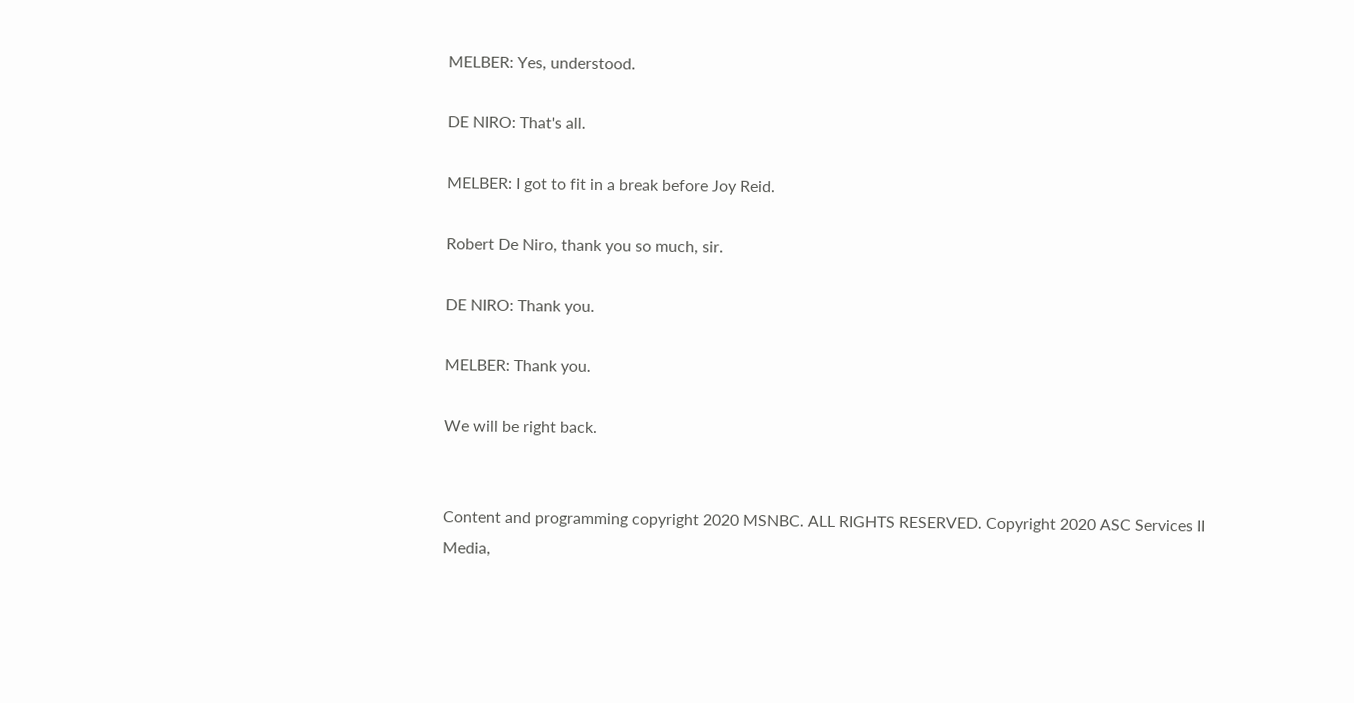MELBER: Yes, understood.

DE NIRO: That's all.

MELBER: I got to fit in a break before Joy Reid.

Robert De Niro, thank you so much, sir.

DE NIRO: Thank you.

MELBER: Thank you.

We will be right back.


Content and programming copyright 2020 MSNBC. ALL RIGHTS RESERVED. Copyright 2020 ASC Services II Media,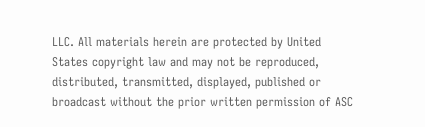LLC. All materials herein are protected by United States copyright law and may not be reproduced, distributed, transmitted, displayed, published or broadcast without the prior written permission of ASC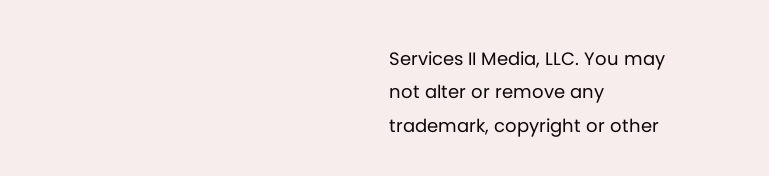Services II Media, LLC. You may not alter or remove any trademark, copyright or other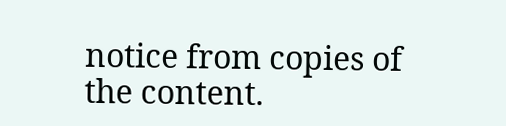notice from copies of the content.